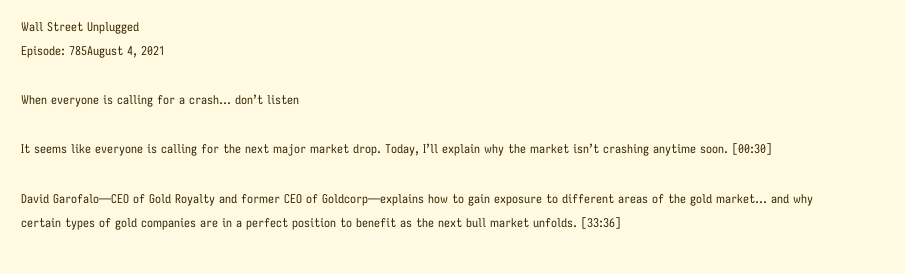Wall Street Unplugged
Episode: 785August 4, 2021

When everyone is calling for a crash… don’t listen

It seems like everyone is calling for the next major market drop. Today, I’ll explain why the market isn’t crashing anytime soon. [00:30]

David Garofalo—CEO of Gold Royalty and former CEO of Goldcorp—explains how to gain exposure to different areas of the gold market… and why certain types of gold companies are in a perfect position to benefit as the next bull market unfolds. [33:36]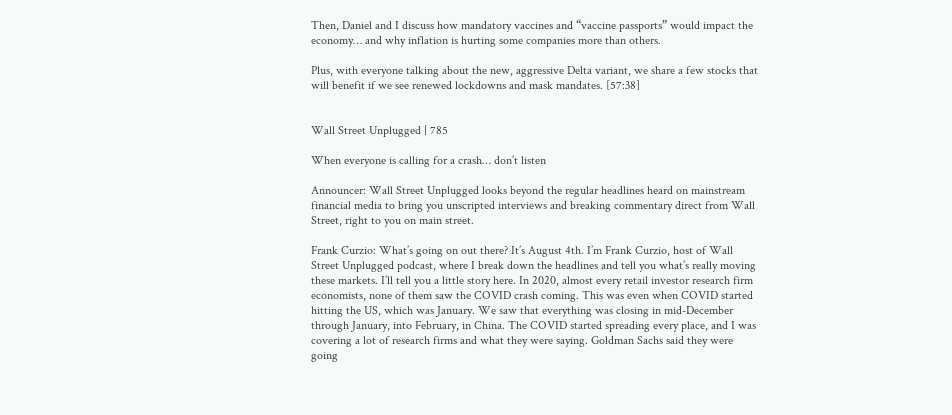Then, Daniel and I discuss how mandatory vaccines and “vaccine passports” would impact the economy… and why inflation is hurting some companies more than others.

Plus, with everyone talking about the new, aggressive Delta variant, we share a few stocks that will benefit if we see renewed lockdowns and mask mandates. [57:38]


Wall Street Unplugged | 785

When everyone is calling for a crash… don’t listen

Announcer: Wall Street Unplugged looks beyond the regular headlines heard on mainstream financial media to bring you unscripted interviews and breaking commentary direct from Wall Street, right to you on main street.

Frank Curzio: What’s going on out there? It’s August 4th. I’m Frank Curzio, host of Wall Street Unplugged podcast, where I break down the headlines and tell you what’s really moving these markets. I’ll tell you a little story here. In 2020, almost every retail investor research firm economists, none of them saw the COVID crash coming. This was even when COVID started hitting the US, which was January. We saw that everything was closing in mid-December through January, into February, in China. The COVID started spreading every place, and I was covering a lot of research firms and what they were saying. Goldman Sachs said they were going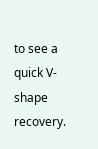to see a quick V-shape recovery.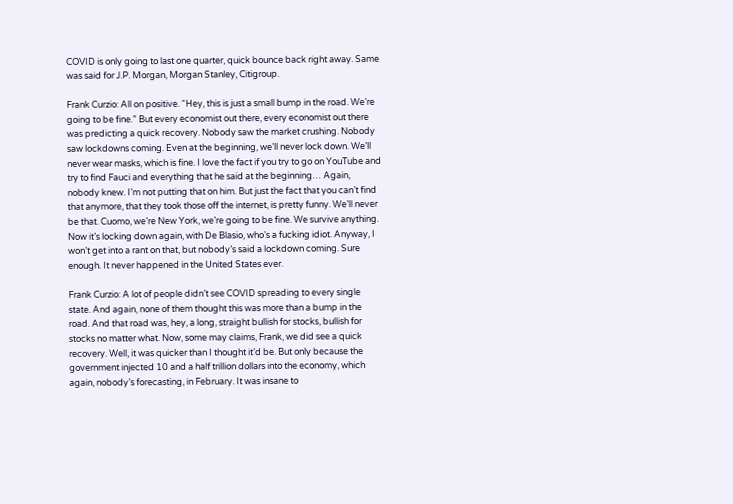COVID is only going to last one quarter, quick bounce back right away. Same was said for J.P. Morgan, Morgan Stanley, Citigroup.

Frank Curzio: All on positive. “Hey, this is just a small bump in the road. We’re going to be fine.” But every economist out there, every economist out there was predicting a quick recovery. Nobody saw the market crushing. Nobody saw lockdowns coming. Even at the beginning, we’ll never lock down. We’ll never wear masks, which is fine. I love the fact if you try to go on YouTube and try to find Fauci and everything that he said at the beginning… Again, nobody knew. I’m not putting that on him. But just the fact that you can’t find that anymore, that they took those off the internet, is pretty funny. We’ll never be that. Cuomo, we’re New York, we’re going to be fine. We survive anything. Now it’s locking down again, with De Blasio, who’s a fucking idiot. Anyway, I won’t get into a rant on that, but nobody’s said a lockdown coming. Sure enough. It never happened in the United States ever.

Frank Curzio: A lot of people didn’t see COVID spreading to every single state. And again, none of them thought this was more than a bump in the road. And that road was, hey, a long, straight bullish for stocks, bullish for stocks no matter what. Now, some may claims, Frank, we did see a quick recovery. Well, it was quicker than I thought it’d be. But only because the government injected 10 and a half trillion dollars into the economy, which again, nobody’s forecasting, in February. It was insane to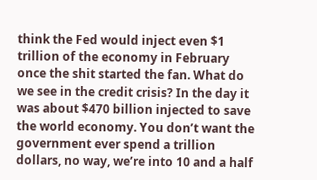think the Fed would inject even $1 trillion of the economy in February once the shit started the fan. What do we see in the credit crisis? In the day it was about $470 billion injected to save the world economy. You don’t want the government ever spend a trillion dollars, no way, we’re into 10 and a half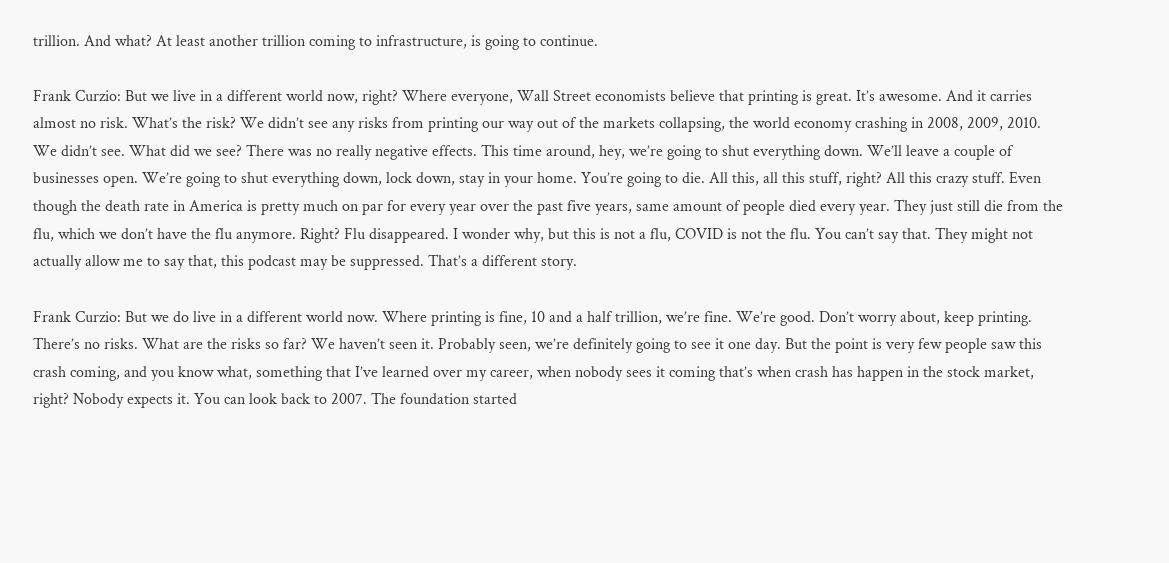trillion. And what? At least another trillion coming to infrastructure, is going to continue.

Frank Curzio: But we live in a different world now, right? Where everyone, Wall Street economists believe that printing is great. It’s awesome. And it carries almost no risk. What’s the risk? We didn’t see any risks from printing our way out of the markets collapsing, the world economy crashing in 2008, 2009, 2010. We didn’t see. What did we see? There was no really negative effects. This time around, hey, we’re going to shut everything down. We’ll leave a couple of businesses open. We’re going to shut everything down, lock down, stay in your home. You’re going to die. All this, all this stuff, right? All this crazy stuff. Even though the death rate in America is pretty much on par for every year over the past five years, same amount of people died every year. They just still die from the flu, which we don’t have the flu anymore. Right? Flu disappeared. I wonder why, but this is not a flu, COVID is not the flu. You can’t say that. They might not actually allow me to say that, this podcast may be suppressed. That’s a different story.

Frank Curzio: But we do live in a different world now. Where printing is fine, 10 and a half trillion, we’re fine. We’re good. Don’t worry about, keep printing. There’s no risks. What are the risks so far? We haven’t seen it. Probably seen, we’re definitely going to see it one day. But the point is very few people saw this crash coming, and you know what, something that I’ve learned over my career, when nobody sees it coming that’s when crash has happen in the stock market, right? Nobody expects it. You can look back to 2007. The foundation started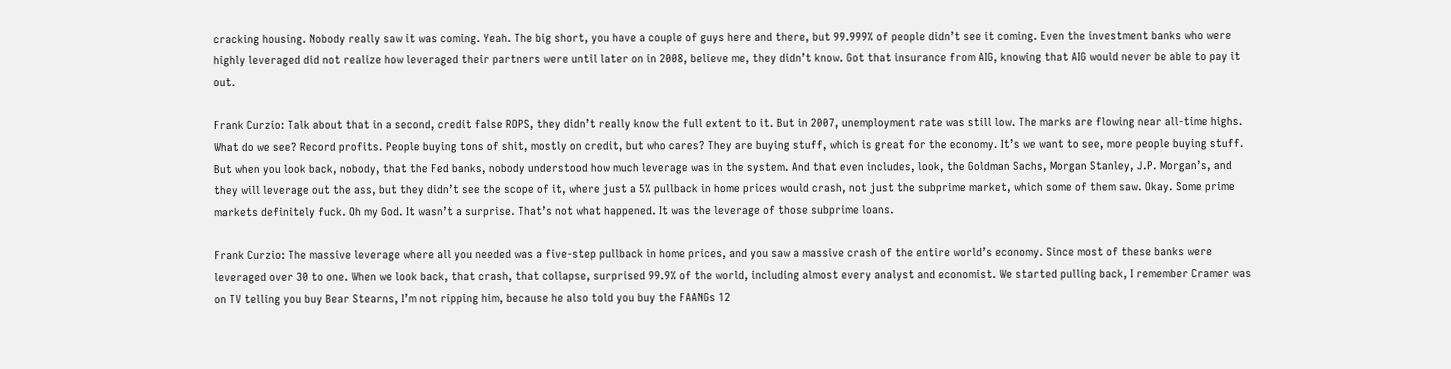cracking housing. Nobody really saw it was coming. Yeah. The big short, you have a couple of guys here and there, but 99.999% of people didn’t see it coming. Even the investment banks who were highly leveraged did not realize how leveraged their partners were until later on in 2008, believe me, they didn’t know. Got that insurance from AIG, knowing that AIG would never be able to pay it out.

Frank Curzio: Talk about that in a second, credit false ROPS, they didn’t really know the full extent to it. But in 2007, unemployment rate was still low. The marks are flowing near all-time highs. What do we see? Record profits. People buying tons of shit, mostly on credit, but who cares? They are buying stuff, which is great for the economy. It’s we want to see, more people buying stuff. But when you look back, nobody, that the Fed banks, nobody understood how much leverage was in the system. And that even includes, look, the Goldman Sachs, Morgan Stanley, J.P. Morgan’s, and they will leverage out the ass, but they didn’t see the scope of it, where just a 5% pullback in home prices would crash, not just the subprime market, which some of them saw. Okay. Some prime markets definitely fuck. Oh my God. It wasn’t a surprise. That’s not what happened. It was the leverage of those subprime loans.

Frank Curzio: The massive leverage where all you needed was a five-step pullback in home prices, and you saw a massive crash of the entire world’s economy. Since most of these banks were leveraged over 30 to one. When we look back, that crash, that collapse, surprised 99.9% of the world, including almost every analyst and economist. We started pulling back, I remember Cramer was on TV telling you buy Bear Stearns, I’m not ripping him, because he also told you buy the FAANGs 12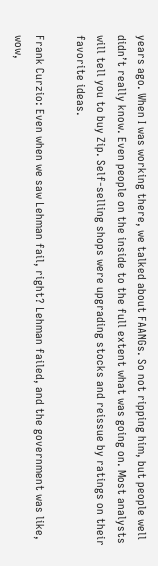years ago. When I was working there, we talked about FAANGs. So not ripping him, but people well didn’t really know. Even people on the inside to the full extent what was going on. Most analysts will tell you to buy Zip. Self-selling shops were upgrading stocks and reissue by ratings on their favorite ideas.

Frank Curzio: Even when we saw Lehman fail, right? Lehman failed, and the government was like, wow,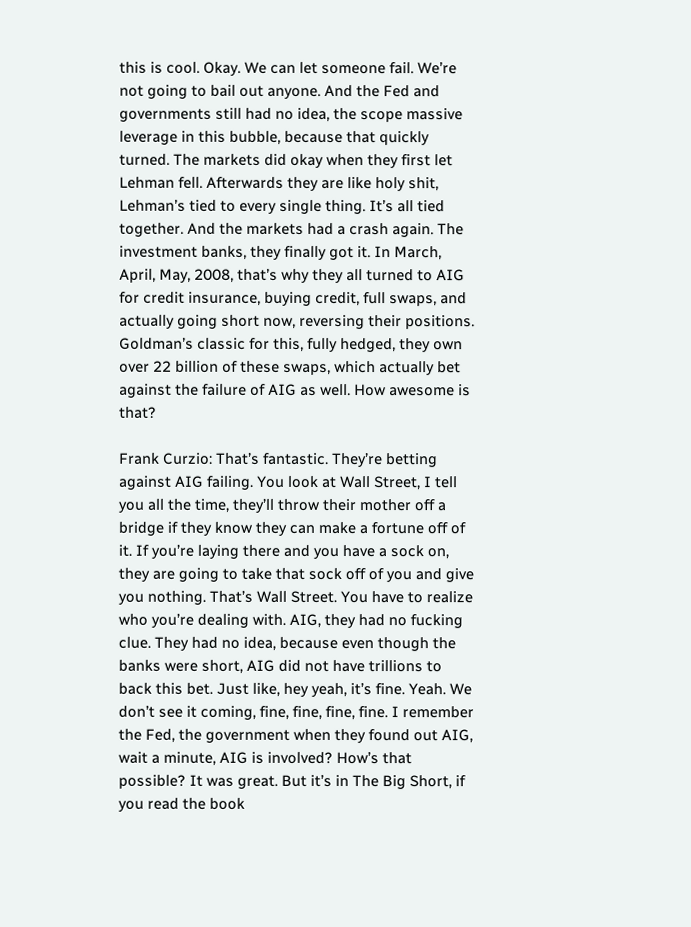this is cool. Okay. We can let someone fail. We’re not going to bail out anyone. And the Fed and governments still had no idea, the scope massive leverage in this bubble, because that quickly turned. The markets did okay when they first let Lehman fell. Afterwards they are like holy shit, Lehman’s tied to every single thing. It’s all tied together. And the markets had a crash again. The investment banks, they finally got it. In March, April, May, 2008, that’s why they all turned to AIG for credit insurance, buying credit, full swaps, and actually going short now, reversing their positions. Goldman’s classic for this, fully hedged, they own over 22 billion of these swaps, which actually bet against the failure of AIG as well. How awesome is that?

Frank Curzio: That’s fantastic. They’re betting against AIG failing. You look at Wall Street, I tell you all the time, they’ll throw their mother off a bridge if they know they can make a fortune off of it. If you’re laying there and you have a sock on, they are going to take that sock off of you and give you nothing. That’s Wall Street. You have to realize who you’re dealing with. AIG, they had no fucking clue. They had no idea, because even though the banks were short, AIG did not have trillions to back this bet. Just like, hey yeah, it’s fine. Yeah. We don’t see it coming, fine, fine, fine, fine. I remember the Fed, the government when they found out AIG, wait a minute, AIG is involved? How’s that possible? It was great. But it’s in The Big Short, if you read the book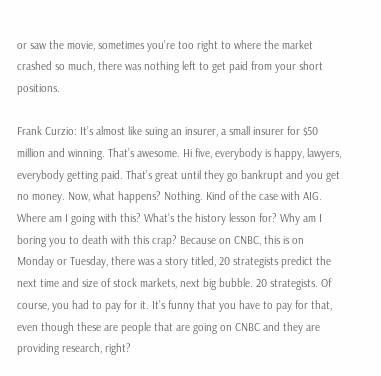or saw the movie, sometimes you’re too right to where the market crashed so much, there was nothing left to get paid from your short positions.

Frank Curzio: It’s almost like suing an insurer, a small insurer for $50 million and winning. That’s awesome. Hi five, everybody is happy, lawyers, everybody getting paid. That’s great until they go bankrupt and you get no money. Now, what happens? Nothing. Kind of the case with AIG. Where am I going with this? What’s the history lesson for? Why am I boring you to death with this crap? Because on CNBC, this is on Monday or Tuesday, there was a story titled, 20 strategists predict the next time and size of stock markets, next big bubble. 20 strategists. Of course, you had to pay for it. It’s funny that you have to pay for that, even though these are people that are going on CNBC and they are providing research, right?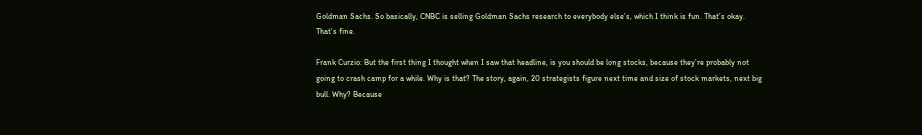Goldman Sachs. So basically, CNBC is selling Goldman Sachs research to everybody else’s, which I think is fun. That’s okay. That’s fine.

Frank Curzio: But the first thing I thought when I saw that headline, is you should be long stocks, because they’re probably not going to crash camp for a while. Why is that? The story, again, 20 strategists figure next time and size of stock markets, next big bull. Why? Because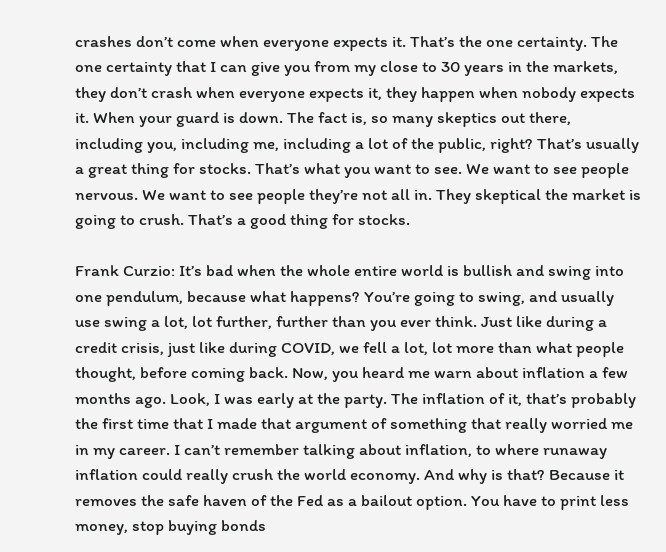crashes don’t come when everyone expects it. That’s the one certainty. The one certainty that I can give you from my close to 30 years in the markets, they don’t crash when everyone expects it, they happen when nobody expects it. When your guard is down. The fact is, so many skeptics out there, including you, including me, including a lot of the public, right? That’s usually a great thing for stocks. That’s what you want to see. We want to see people nervous. We want to see people they’re not all in. They skeptical the market is going to crush. That’s a good thing for stocks.

Frank Curzio: It’s bad when the whole entire world is bullish and swing into one pendulum, because what happens? You’re going to swing, and usually use swing a lot, lot further, further than you ever think. Just like during a credit crisis, just like during COVID, we fell a lot, lot more than what people thought, before coming back. Now, you heard me warn about inflation a few months ago. Look, I was early at the party. The inflation of it, that’s probably the first time that I made that argument of something that really worried me in my career. I can’t remember talking about inflation, to where runaway inflation could really crush the world economy. And why is that? Because it removes the safe haven of the Fed as a bailout option. You have to print less money, stop buying bonds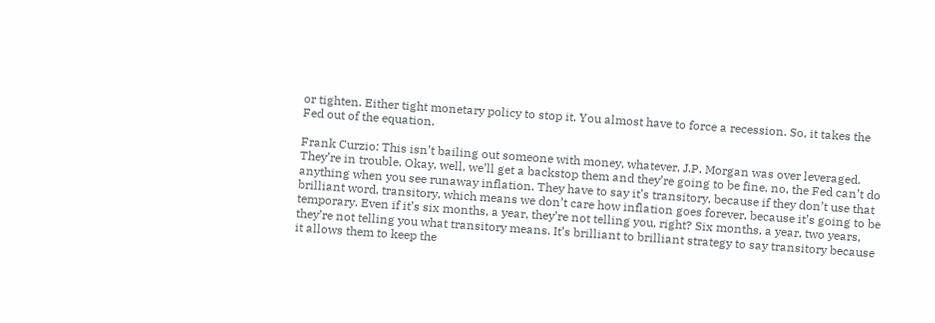or tighten. Either tight monetary policy to stop it. You almost have to force a recession. So, it takes the Fed out of the equation.

Frank Curzio: This isn’t bailing out someone with money, whatever, J.P. Morgan was over leveraged. They’re in trouble. Okay, well, we’ll get a backstop them and they’re going to be fine, no, the Fed can’t do anything when you see runaway inflation. They have to say it’s transitory, because if they don’t use that brilliant word, transitory, which means we don’t care how inflation goes forever, because it’s going to be temporary. Even if it’s six months, a year, they’re not telling you, right? Six months, a year, two years, they’re not telling you what transitory means. It’s brilliant to brilliant strategy to say transitory because it allows them to keep the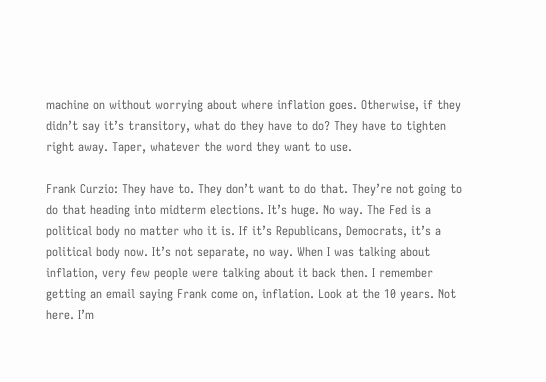machine on without worrying about where inflation goes. Otherwise, if they didn’t say it’s transitory, what do they have to do? They have to tighten right away. Taper, whatever the word they want to use.

Frank Curzio: They have to. They don’t want to do that. They’re not going to do that heading into midterm elections. It’s huge. No way. The Fed is a political body no matter who it is. If it’s Republicans, Democrats, it’s a political body now. It’s not separate, no way. When I was talking about inflation, very few people were talking about it back then. I remember getting an email saying Frank come on, inflation. Look at the 10 years. Not here. I’m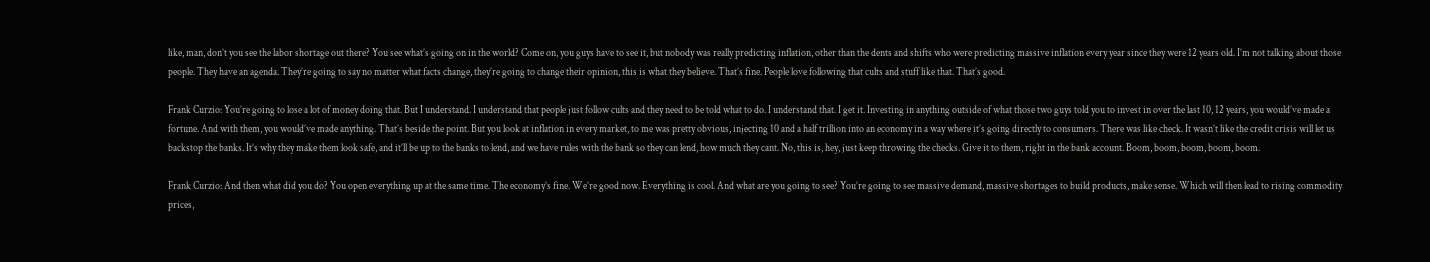like, man, don’t you see the labor shortage out there? You see what’s going on in the world? Come on, you guys have to see it, but nobody was really predicting inflation, other than the dents and shifts who were predicting massive inflation every year since they were 12 years old. I’m not talking about those people. They have an agenda. They’re going to say no matter what facts change, they’re going to change their opinion, this is what they believe. That’s fine. People love following that cults and stuff like that. That’s good.

Frank Curzio: You’re going to lose a lot of money doing that. But I understand. I understand that people just follow cults and they need to be told what to do. I understand that. I get it. Investing in anything outside of what those two guys told you to invest in over the last 10, 12 years, you would’ve made a fortune. And with them, you would’ve made anything. That’s beside the point. But you look at inflation in every market, to me was pretty obvious, injecting 10 and a half trillion into an economy in a way where it’s going directly to consumers. There was like check. It wasn’t like the credit crisis will let us backstop the banks. It’s why they make them look safe, and it’ll be up to the banks to lend, and we have rules with the bank so they can lend, how much they cant. No, this is, hey, just keep throwing the checks. Give it to them, right in the bank account. Boom, boom, boom, boom, boom.

Frank Curzio: And then what did you do? You open everything up at the same time. The economy’s fine. We’re good now. Everything is cool. And what are you going to see? You’re going to see massive demand, massive shortages to build products, make sense. Which will then lead to rising commodity prices,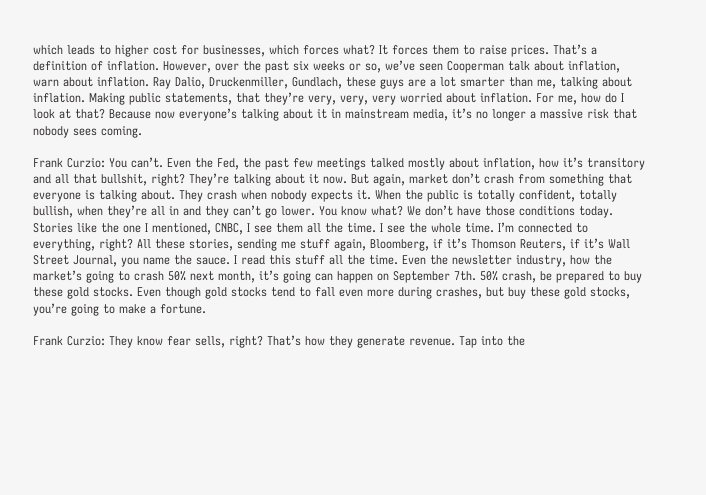which leads to higher cost for businesses, which forces what? It forces them to raise prices. That’s a definition of inflation. However, over the past six weeks or so, we’ve seen Cooperman talk about inflation, warn about inflation. Ray Dalio, Druckenmiller, Gundlach, these guys are a lot smarter than me, talking about inflation. Making public statements, that they’re very, very, very worried about inflation. For me, how do I look at that? Because now everyone’s talking about it in mainstream media, it’s no longer a massive risk that nobody sees coming.

Frank Curzio: You can’t. Even the Fed, the past few meetings talked mostly about inflation, how it’s transitory and all that bullshit, right? They’re talking about it now. But again, market don’t crash from something that everyone is talking about. They crash when nobody expects it. When the public is totally confident, totally bullish, when they’re all in and they can’t go lower. You know what? We don’t have those conditions today. Stories like the one I mentioned, CNBC, I see them all the time. I see the whole time. I’m connected to everything, right? All these stories, sending me stuff again, Bloomberg, if it’s Thomson Reuters, if it’s Wall Street Journal, you name the sauce. I read this stuff all the time. Even the newsletter industry, how the market’s going to crash 50% next month, it’s going can happen on September 7th. 50% crash, be prepared to buy these gold stocks. Even though gold stocks tend to fall even more during crashes, but buy these gold stocks, you’re going to make a fortune.

Frank Curzio: They know fear sells, right? That’s how they generate revenue. Tap into the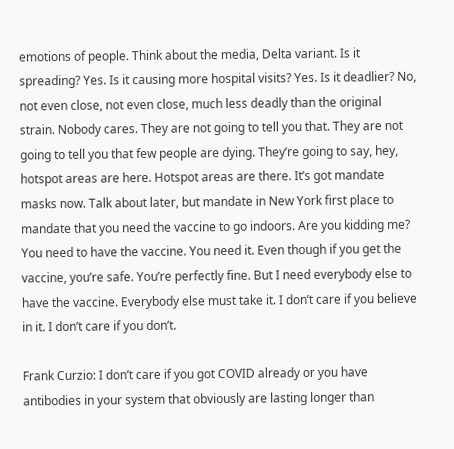emotions of people. Think about the media, Delta variant. Is it spreading? Yes. Is it causing more hospital visits? Yes. Is it deadlier? No, not even close, not even close, much less deadly than the original strain. Nobody cares. They are not going to tell you that. They are not going to tell you that few people are dying. They’re going to say, hey, hotspot areas are here. Hotspot areas are there. It’s got mandate masks now. Talk about later, but mandate in New York first place to mandate that you need the vaccine to go indoors. Are you kidding me? You need to have the vaccine. You need it. Even though if you get the vaccine, you’re safe. You’re perfectly fine. But I need everybody else to have the vaccine. Everybody else must take it. I don’t care if you believe in it. I don’t care if you don’t.

Frank Curzio: I don’t care if you got COVID already or you have antibodies in your system that obviously are lasting longer than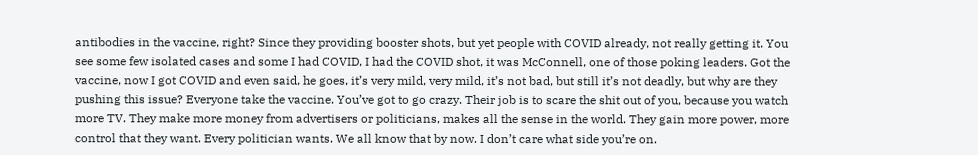antibodies in the vaccine, right? Since they providing booster shots, but yet people with COVID already, not really getting it. You see some few isolated cases and some I had COVID, I had the COVID shot, it was McConnell, one of those poking leaders. Got the vaccine, now I got COVID and even said, he goes, it’s very mild, very mild, it’s not bad, but still it’s not deadly, but why are they pushing this issue? Everyone take the vaccine. You’ve got to go crazy. Their job is to scare the shit out of you, because you watch more TV. They make more money from advertisers or politicians, makes all the sense in the world. They gain more power, more control that they want. Every politician wants. We all know that by now. I don’t care what side you’re on.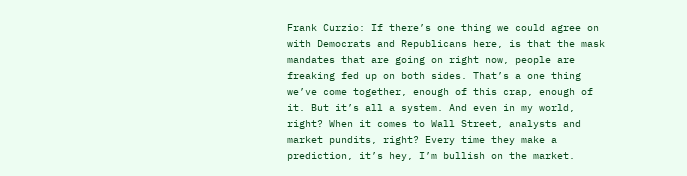Frank Curzio: If there’s one thing we could agree on with Democrats and Republicans here, is that the mask mandates that are going on right now, people are freaking fed up on both sides. That’s a one thing we’ve come together, enough of this crap, enough of it. But it’s all a system. And even in my world, right? When it comes to Wall Street, analysts and market pundits, right? Every time they make a prediction, it’s hey, I’m bullish on the market.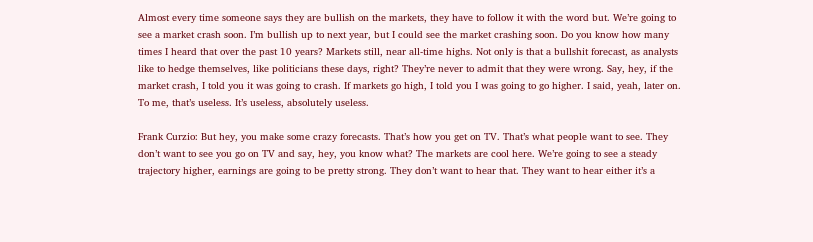Almost every time someone says they are bullish on the markets, they have to follow it with the word but. We’re going to see a market crash soon. I’m bullish up to next year, but I could see the market crashing soon. Do you know how many times I heard that over the past 10 years? Markets still, near all-time highs. Not only is that a bullshit forecast, as analysts like to hedge themselves, like politicians these days, right? They’re never to admit that they were wrong. Say, hey, if the market crash, I told you it was going to crash. If markets go high, I told you I was going to go higher. I said, yeah, later on. To me, that’s useless. It’s useless, absolutely useless.

Frank Curzio: But hey, you make some crazy forecasts. That’s how you get on TV. That’s what people want to see. They don’t want to see you go on TV and say, hey, you know what? The markets are cool here. We’re going to see a steady trajectory higher, earnings are going to be pretty strong. They don’t want to hear that. They want to hear either it’s a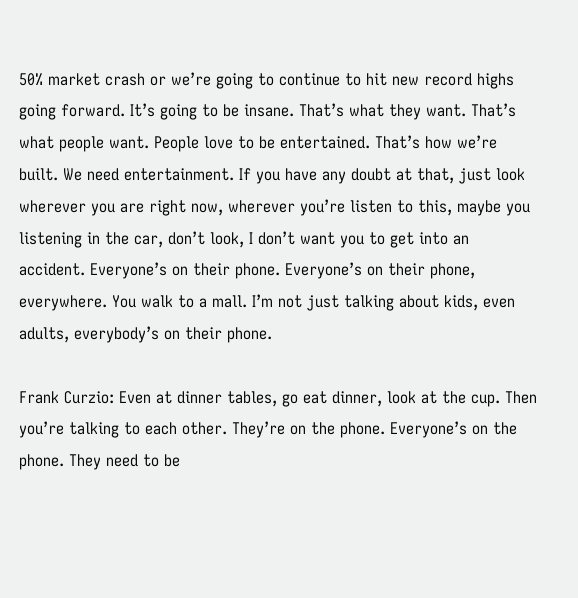50% market crash or we’re going to continue to hit new record highs going forward. It’s going to be insane. That’s what they want. That’s what people want. People love to be entertained. That’s how we’re built. We need entertainment. If you have any doubt at that, just look wherever you are right now, wherever you’re listen to this, maybe you listening in the car, don’t look, I don’t want you to get into an accident. Everyone’s on their phone. Everyone’s on their phone, everywhere. You walk to a mall. I’m not just talking about kids, even adults, everybody’s on their phone.

Frank Curzio: Even at dinner tables, go eat dinner, look at the cup. Then you’re talking to each other. They’re on the phone. Everyone’s on the phone. They need to be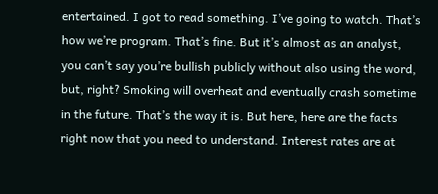entertained. I got to read something. I’ve going to watch. That’s how we’re program. That’s fine. But it’s almost as an analyst, you can’t say you’re bullish publicly without also using the word, but, right? Smoking will overheat and eventually crash sometime in the future. That’s the way it is. But here, here are the facts right now that you need to understand. Interest rates are at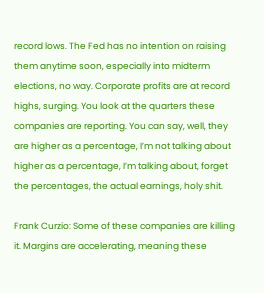record lows. The Fed has no intention on raising them anytime soon, especially into midterm elections, no way. Corporate profits are at record highs, surging. You look at the quarters these companies are reporting. You can say, well, they are higher as a percentage, I’m not talking about higher as a percentage, I’m talking about, forget the percentages, the actual earnings, holy shit.

Frank Curzio: Some of these companies are killing it. Margins are accelerating, meaning these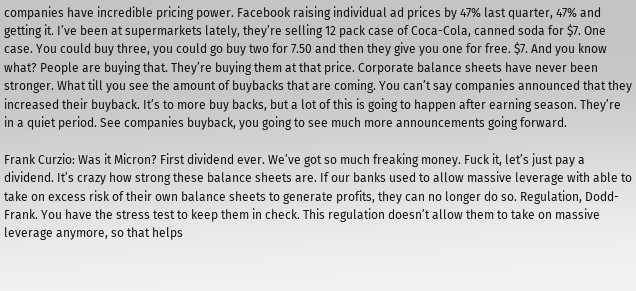companies have incredible pricing power. Facebook raising individual ad prices by 47% last quarter, 47% and getting it. I’ve been at supermarkets lately, they’re selling 12 pack case of Coca-Cola, canned soda for $7. One case. You could buy three, you could go buy two for 7.50 and then they give you one for free. $7. And you know what? People are buying that. They’re buying them at that price. Corporate balance sheets have never been stronger. What till you see the amount of buybacks that are coming. You can’t say companies announced that they increased their buyback. It’s to more buy backs, but a lot of this is going to happen after earning season. They’re in a quiet period. See companies buyback, you going to see much more announcements going forward.

Frank Curzio: Was it Micron? First dividend ever. We’ve got so much freaking money. Fuck it, let’s just pay a dividend. It’s crazy how strong these balance sheets are. If our banks used to allow massive leverage with able to take on excess risk of their own balance sheets to generate profits, they can no longer do so. Regulation, Dodd-Frank. You have the stress test to keep them in check. This regulation doesn’t allow them to take on massive leverage anymore, so that helps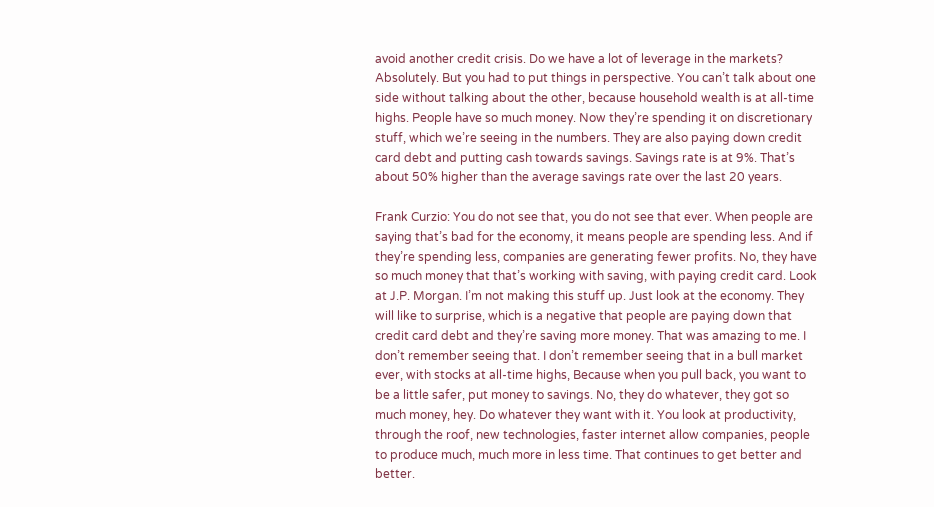avoid another credit crisis. Do we have a lot of leverage in the markets? Absolutely. But you had to put things in perspective. You can’t talk about one side without talking about the other, because household wealth is at all-time highs. People have so much money. Now they’re spending it on discretionary stuff, which we’re seeing in the numbers. They are also paying down credit card debt and putting cash towards savings. Savings rate is at 9%. That’s about 50% higher than the average savings rate over the last 20 years.

Frank Curzio: You do not see that, you do not see that ever. When people are saying that’s bad for the economy, it means people are spending less. And if they’re spending less, companies are generating fewer profits. No, they have so much money that that’s working with saving, with paying credit card. Look at J.P. Morgan. I’m not making this stuff up. Just look at the economy. They will like to surprise, which is a negative that people are paying down that credit card debt and they’re saving more money. That was amazing to me. I don’t remember seeing that. I don’t remember seeing that in a bull market ever, with stocks at all-time highs, Because when you pull back, you want to be a little safer, put money to savings. No, they do whatever, they got so much money, hey. Do whatever they want with it. You look at productivity, through the roof, new technologies, faster internet allow companies, people to produce much, much more in less time. That continues to get better and better.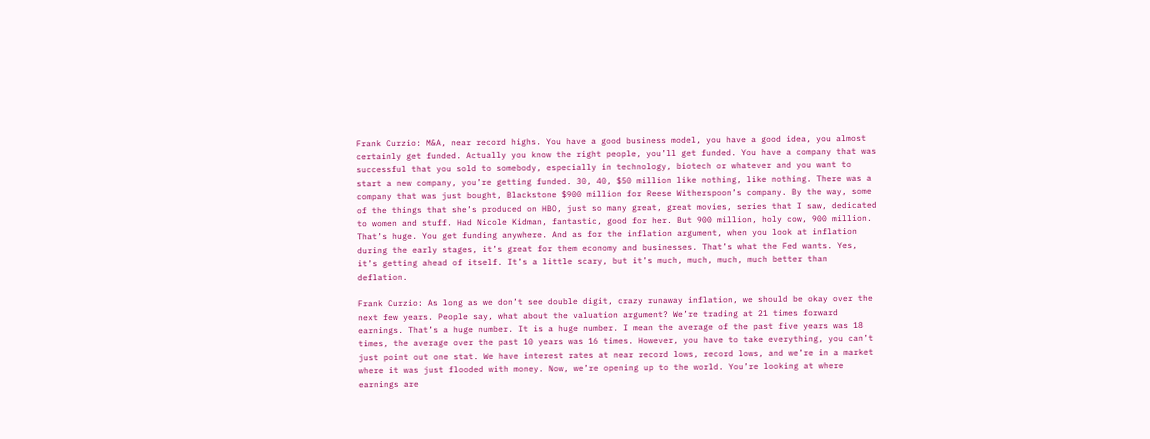Frank Curzio: M&A, near record highs. You have a good business model, you have a good idea, you almost certainly get funded. Actually you know the right people, you’ll get funded. You have a company that was successful that you sold to somebody, especially in technology, biotech or whatever and you want to start a new company, you’re getting funded. 30, 40, $50 million like nothing, like nothing. There was a company that was just bought, Blackstone $900 million for Reese Witherspoon’s company. By the way, some of the things that she’s produced on HBO, just so many great, great movies, series that I saw, dedicated to women and stuff. Had Nicole Kidman, fantastic, good for her. But 900 million, holy cow, 900 million. That’s huge. You get funding anywhere. And as for the inflation argument, when you look at inflation during the early stages, it’s great for them economy and businesses. That’s what the Fed wants. Yes, it’s getting ahead of itself. It’s a little scary, but it’s much, much, much, much better than deflation.

Frank Curzio: As long as we don’t see double digit, crazy runaway inflation, we should be okay over the next few years. People say, what about the valuation argument? We’re trading at 21 times forward earnings. That’s a huge number. It is a huge number. I mean the average of the past five years was 18 times, the average over the past 10 years was 16 times. However, you have to take everything, you can’t just point out one stat. We have interest rates at near record lows, record lows, and we’re in a market where it was just flooded with money. Now, we’re opening up to the world. You’re looking at where earnings are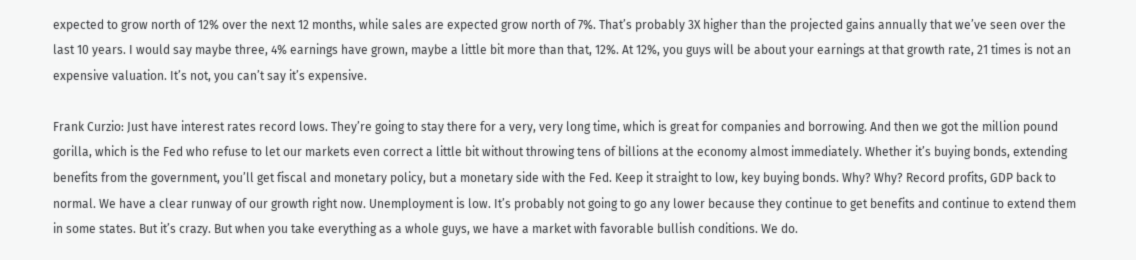expected to grow north of 12% over the next 12 months, while sales are expected grow north of 7%. That’s probably 3X higher than the projected gains annually that we’ve seen over the last 10 years. I would say maybe three, 4% earnings have grown, maybe a little bit more than that, 12%. At 12%, you guys will be about your earnings at that growth rate, 21 times is not an expensive valuation. It’s not, you can’t say it’s expensive.

Frank Curzio: Just have interest rates record lows. They’re going to stay there for a very, very long time, which is great for companies and borrowing. And then we got the million pound gorilla, which is the Fed who refuse to let our markets even correct a little bit without throwing tens of billions at the economy almost immediately. Whether it’s buying bonds, extending benefits from the government, you’ll get fiscal and monetary policy, but a monetary side with the Fed. Keep it straight to low, key buying bonds. Why? Why? Record profits, GDP back to normal. We have a clear runway of our growth right now. Unemployment is low. It’s probably not going to go any lower because they continue to get benefits and continue to extend them in some states. But it’s crazy. But when you take everything as a whole guys, we have a market with favorable bullish conditions. We do.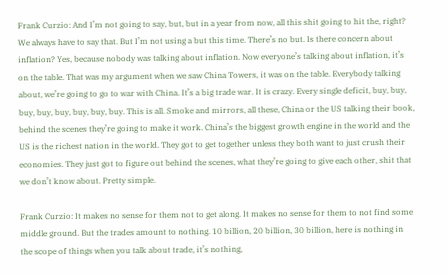Frank Curzio: And I’m not going to say, but, but in a year from now, all this shit going to hit the, right? We always have to say that. But I’m not using a but this time. There’s no but. Is there concern about inflation? Yes, because nobody was talking about inflation. Now everyone’s talking about inflation, it’s on the table. That was my argument when we saw China Towers, it was on the table. Everybody talking about, we’re going to go to war with China. It’s a big trade war. It is crazy. Every single deficit, buy, buy, buy, buy, buy, buy, buy, buy. This is all. Smoke and mirrors, all these, China or the US talking their book, behind the scenes they’re going to make it work. China’s the biggest growth engine in the world and the US is the richest nation in the world. They got to get together unless they both want to just crush their economies. They just got to figure out behind the scenes, what they’re going to give each other, shit that we don’t know about. Pretty simple.

Frank Curzio: It makes no sense for them not to get along. It makes no sense for them to not find some middle ground. But the trades amount to nothing. 10 billion, 20 billion, 30 billion, here is nothing in the scope of things when you talk about trade, it’s nothing,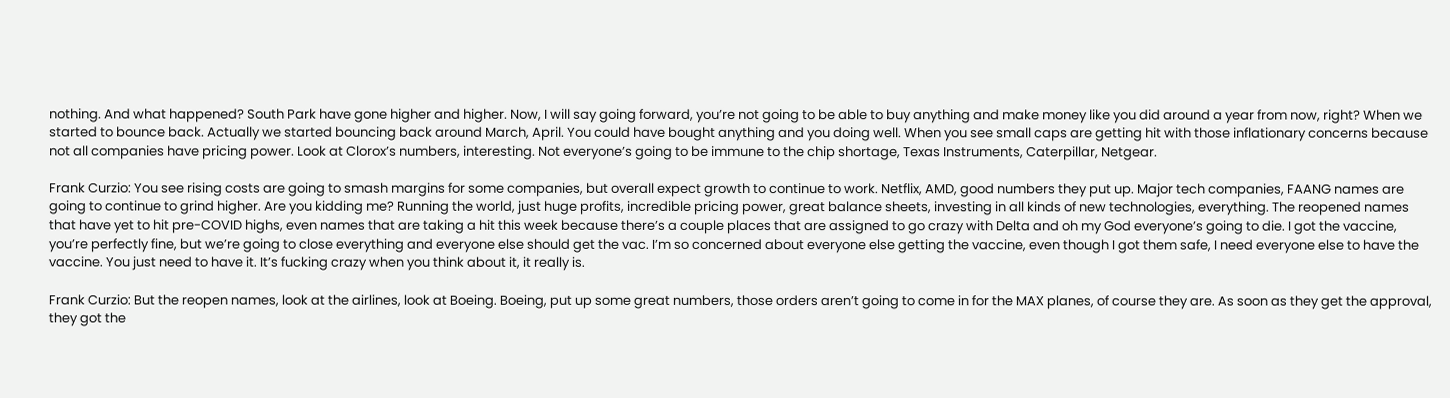nothing. And what happened? South Park have gone higher and higher. Now, I will say going forward, you’re not going to be able to buy anything and make money like you did around a year from now, right? When we started to bounce back. Actually we started bouncing back around March, April. You could have bought anything and you doing well. When you see small caps are getting hit with those inflationary concerns because not all companies have pricing power. Look at Clorox’s numbers, interesting. Not everyone’s going to be immune to the chip shortage, Texas Instruments, Caterpillar, Netgear.

Frank Curzio: You see rising costs are going to smash margins for some companies, but overall expect growth to continue to work. Netflix, AMD, good numbers they put up. Major tech companies, FAANG names are going to continue to grind higher. Are you kidding me? Running the world, just huge profits, incredible pricing power, great balance sheets, investing in all kinds of new technologies, everything. The reopened names that have yet to hit pre-COVID highs, even names that are taking a hit this week because there’s a couple places that are assigned to go crazy with Delta and oh my God everyone’s going to die. I got the vaccine, you’re perfectly fine, but we’re going to close everything and everyone else should get the vac. I’m so concerned about everyone else getting the vaccine, even though I got them safe, I need everyone else to have the vaccine. You just need to have it. It’s fucking crazy when you think about it, it really is.

Frank Curzio: But the reopen names, look at the airlines, look at Boeing. Boeing, put up some great numbers, those orders aren’t going to come in for the MAX planes, of course they are. As soon as they get the approval, they got the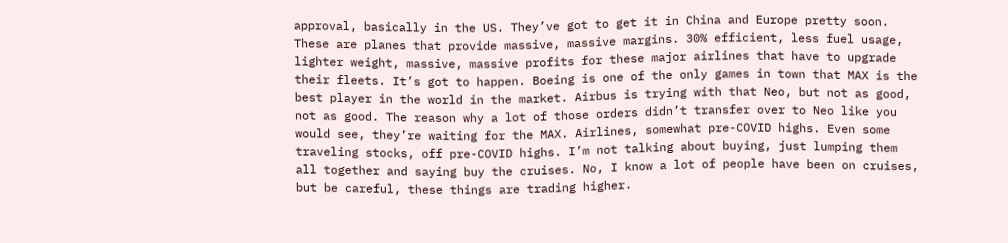approval, basically in the US. They’ve got to get it in China and Europe pretty soon. These are planes that provide massive, massive margins. 30% efficient, less fuel usage, lighter weight, massive, massive profits for these major airlines that have to upgrade their fleets. It’s got to happen. Boeing is one of the only games in town that MAX is the best player in the world in the market. Airbus is trying with that Neo, but not as good, not as good. The reason why a lot of those orders didn’t transfer over to Neo like you would see, they’re waiting for the MAX. Airlines, somewhat pre-COVID highs. Even some traveling stocks, off pre-COVID highs. I’m not talking about buying, just lumping them all together and saying buy the cruises. No, I know a lot of people have been on cruises, but be careful, these things are trading higher.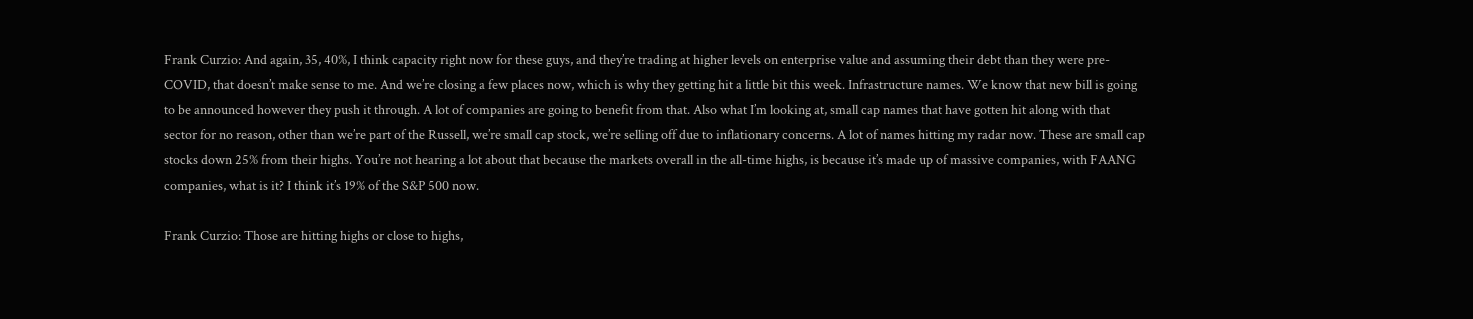Frank Curzio: And again, 35, 40%, I think capacity right now for these guys, and they’re trading at higher levels on enterprise value and assuming their debt than they were pre-COVID, that doesn’t make sense to me. And we’re closing a few places now, which is why they getting hit a little bit this week. Infrastructure names. We know that new bill is going to be announced however they push it through. A lot of companies are going to benefit from that. Also what I’m looking at, small cap names that have gotten hit along with that sector for no reason, other than we’re part of the Russell, we’re small cap stock, we’re selling off due to inflationary concerns. A lot of names hitting my radar now. These are small cap stocks down 25% from their highs. You’re not hearing a lot about that because the markets overall in the all-time highs, is because it’s made up of massive companies, with FAANG companies, what is it? I think it’s 19% of the S&P 500 now.

Frank Curzio: Those are hitting highs or close to highs,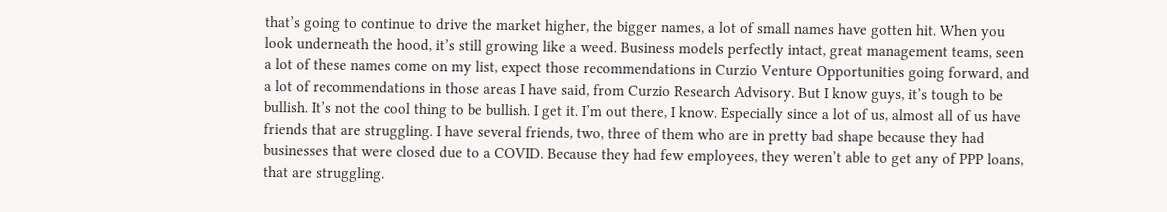that’s going to continue to drive the market higher, the bigger names, a lot of small names have gotten hit. When you look underneath the hood, it’s still growing like a weed. Business models perfectly intact, great management teams, seen a lot of these names come on my list, expect those recommendations in Curzio Venture Opportunities going forward, and a lot of recommendations in those areas I have said, from Curzio Research Advisory. But I know guys, it’s tough to be bullish. It’s not the cool thing to be bullish. I get it. I’m out there, I know. Especially since a lot of us, almost all of us have friends that are struggling. I have several friends, two, three of them who are in pretty bad shape because they had businesses that were closed due to a COVID. Because they had few employees, they weren’t able to get any of PPP loans, that are struggling.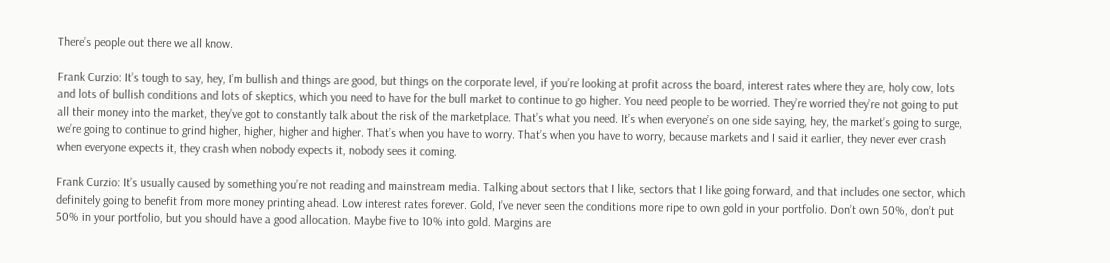There’s people out there we all know.

Frank Curzio: It’s tough to say, hey, I’m bullish and things are good, but things on the corporate level, if you’re looking at profit across the board, interest rates where they are, holy cow, lots and lots of bullish conditions and lots of skeptics, which you need to have for the bull market to continue to go higher. You need people to be worried. They’re worried they’re not going to put all their money into the market, they’ve got to constantly talk about the risk of the marketplace. That’s what you need. It’s when everyone’s on one side saying, hey, the market’s going to surge, we’re going to continue to grind higher, higher, higher and higher. That’s when you have to worry. That’s when you have to worry, because markets and I said it earlier, they never ever crash when everyone expects it, they crash when nobody expects it, nobody sees it coming.

Frank Curzio: It’s usually caused by something you’re not reading and mainstream media. Talking about sectors that I like, sectors that I like going forward, and that includes one sector, which definitely going to benefit from more money printing ahead. Low interest rates forever. Gold, I’ve never seen the conditions more ripe to own gold in your portfolio. Don’t own 50%, don’t put 50% in your portfolio, but you should have a good allocation. Maybe five to 10% into gold. Margins are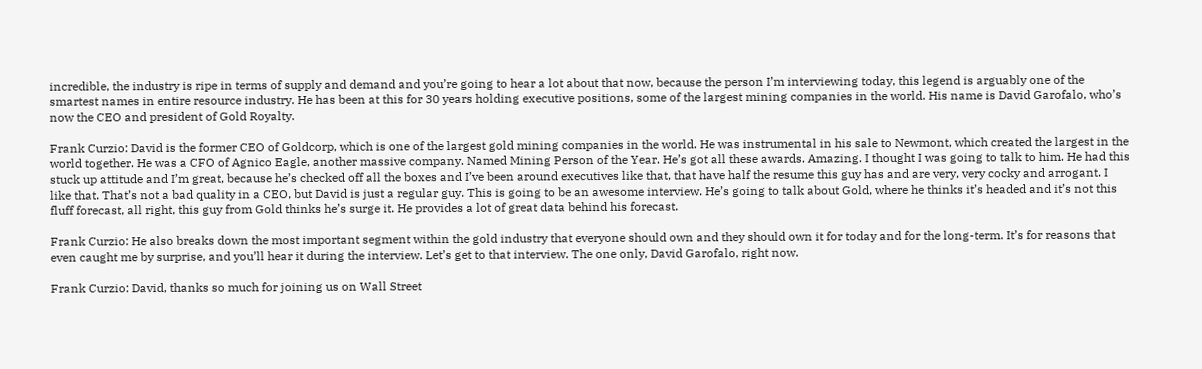incredible, the industry is ripe in terms of supply and demand and you’re going to hear a lot about that now, because the person I’m interviewing today, this legend is arguably one of the smartest names in entire resource industry. He has been at this for 30 years holding executive positions, some of the largest mining companies in the world. His name is David Garofalo, who’s now the CEO and president of Gold Royalty.

Frank Curzio: David is the former CEO of Goldcorp, which is one of the largest gold mining companies in the world. He was instrumental in his sale to Newmont, which created the largest in the world together. He was a CFO of Agnico Eagle, another massive company. Named Mining Person of the Year. He’s got all these awards. Amazing. I thought I was going to talk to him. He had this stuck up attitude and I’m great, because he’s checked off all the boxes and I’ve been around executives like that, that have half the resume this guy has and are very, very cocky and arrogant. I like that. That’s not a bad quality in a CEO, but David is just a regular guy. This is going to be an awesome interview. He’s going to talk about Gold, where he thinks it’s headed and it’s not this fluff forecast, all right, this guy from Gold thinks he’s surge it. He provides a lot of great data behind his forecast.

Frank Curzio: He also breaks down the most important segment within the gold industry that everyone should own and they should own it for today and for the long-term. It’s for reasons that even caught me by surprise, and you’ll hear it during the interview. Let’s get to that interview. The one only, David Garofalo, right now.

Frank Curzio: David, thanks so much for joining us on Wall Street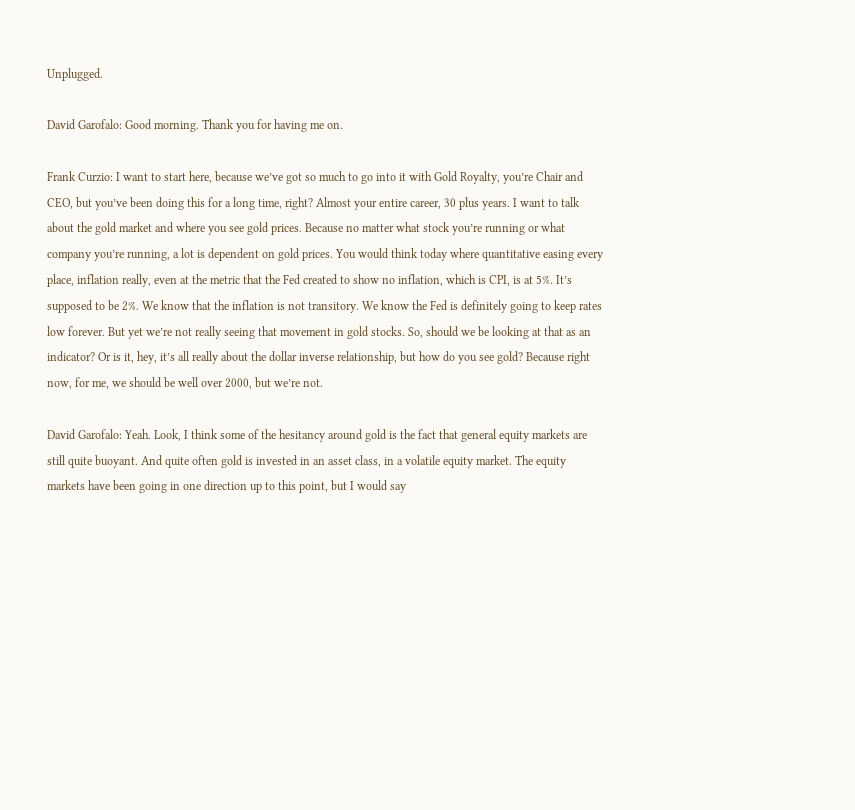Unplugged.

David Garofalo: Good morning. Thank you for having me on.

Frank Curzio: I want to start here, because we’ve got so much to go into it with Gold Royalty, you’re Chair and CEO, but you’ve been doing this for a long time, right? Almost your entire career, 30 plus years. I want to talk about the gold market and where you see gold prices. Because no matter what stock you’re running or what company you’re running, a lot is dependent on gold prices. You would think today where quantitative easing every place, inflation really, even at the metric that the Fed created to show no inflation, which is CPI, is at 5%. It’s supposed to be 2%. We know that the inflation is not transitory. We know the Fed is definitely going to keep rates low forever. But yet we’re not really seeing that movement in gold stocks. So, should we be looking at that as an indicator? Or is it, hey, it’s all really about the dollar inverse relationship, but how do you see gold? Because right now, for me, we should be well over 2000, but we’re not.

David Garofalo: Yeah. Look, I think some of the hesitancy around gold is the fact that general equity markets are still quite buoyant. And quite often gold is invested in an asset class, in a volatile equity market. The equity markets have been going in one direction up to this point, but I would say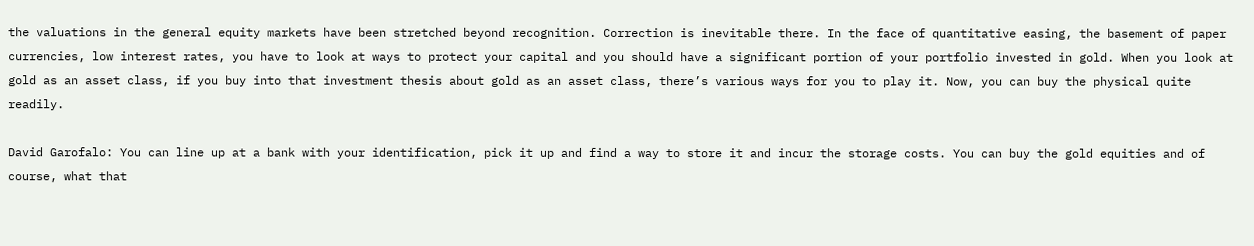the valuations in the general equity markets have been stretched beyond recognition. Correction is inevitable there. In the face of quantitative easing, the basement of paper currencies, low interest rates, you have to look at ways to protect your capital and you should have a significant portion of your portfolio invested in gold. When you look at gold as an asset class, if you buy into that investment thesis about gold as an asset class, there’s various ways for you to play it. Now, you can buy the physical quite readily.

David Garofalo: You can line up at a bank with your identification, pick it up and find a way to store it and incur the storage costs. You can buy the gold equities and of course, what that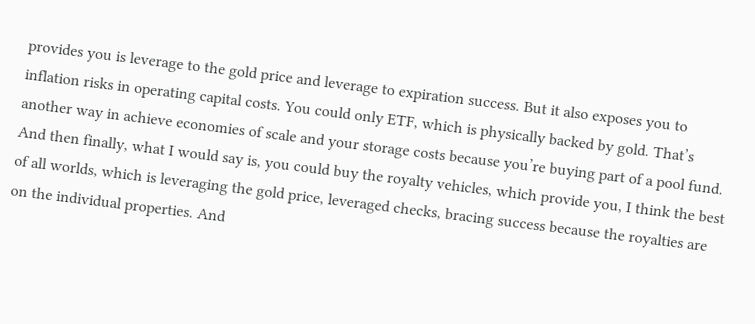provides you is leverage to the gold price and leverage to expiration success. But it also exposes you to inflation risks in operating capital costs. You could only ETF, which is physically backed by gold. That’s another way in achieve economies of scale and your storage costs because you’re buying part of a pool fund. And then finally, what I would say is, you could buy the royalty vehicles, which provide you, I think the best of all worlds, which is leveraging the gold price, leveraged checks, bracing success because the royalties are on the individual properties. And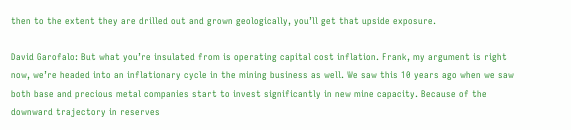then to the extent they are drilled out and grown geologically, you’ll get that upside exposure.

David Garofalo: But what you’re insulated from is operating capital cost inflation. Frank, my argument is right now, we’re headed into an inflationary cycle in the mining business as well. We saw this 10 years ago when we saw both base and precious metal companies start to invest significantly in new mine capacity. Because of the downward trajectory in reserves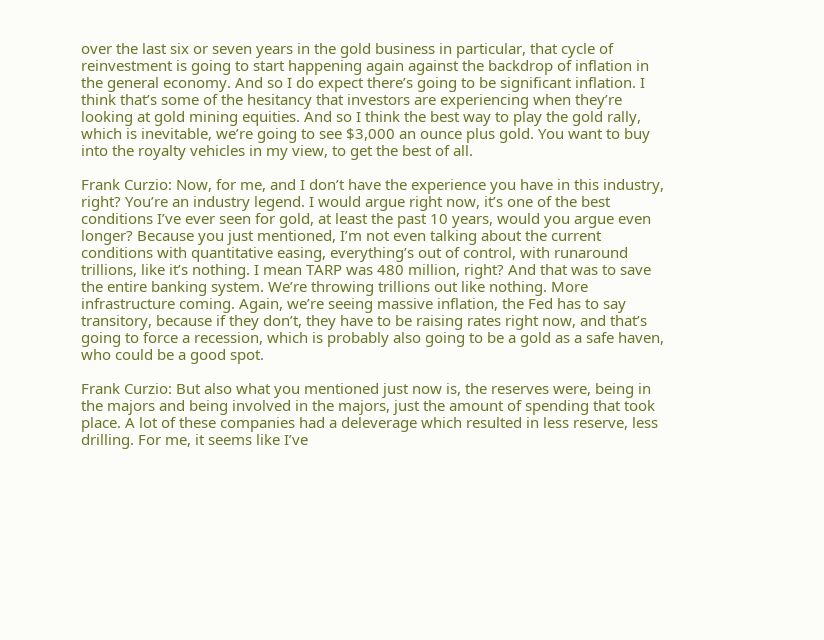over the last six or seven years in the gold business in particular, that cycle of reinvestment is going to start happening again against the backdrop of inflation in the general economy. And so I do expect there’s going to be significant inflation. I think that’s some of the hesitancy that investors are experiencing when they’re looking at gold mining equities. And so I think the best way to play the gold rally, which is inevitable, we’re going to see $3,000 an ounce plus gold. You want to buy into the royalty vehicles in my view, to get the best of all.

Frank Curzio: Now, for me, and I don’t have the experience you have in this industry, right? You’re an industry legend. I would argue right now, it’s one of the best conditions I’ve ever seen for gold, at least the past 10 years, would you argue even longer? Because you just mentioned, I’m not even talking about the current conditions with quantitative easing, everything’s out of control, with runaround trillions, like it’s nothing. I mean TARP was 480 million, right? And that was to save the entire banking system. We’re throwing trillions out like nothing. More infrastructure coming. Again, we’re seeing massive inflation, the Fed has to say transitory, because if they don’t, they have to be raising rates right now, and that’s going to force a recession, which is probably also going to be a gold as a safe haven, who could be a good spot.

Frank Curzio: But also what you mentioned just now is, the reserves were, being in the majors and being involved in the majors, just the amount of spending that took place. A lot of these companies had a deleverage which resulted in less reserve, less drilling. For me, it seems like I’ve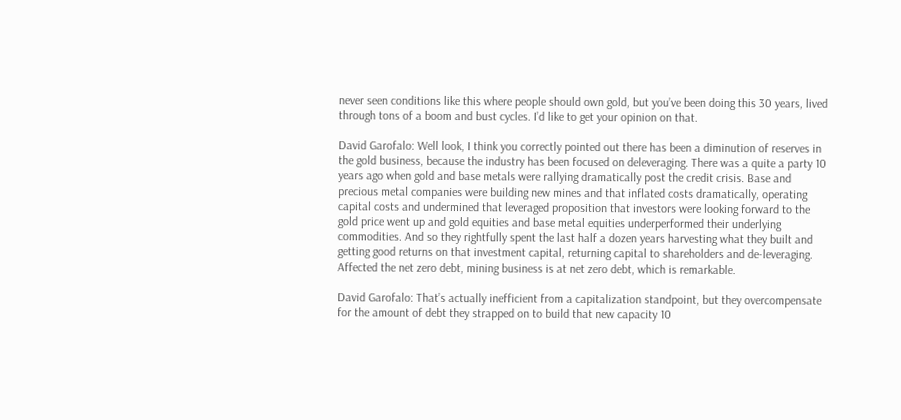never seen conditions like this where people should own gold, but you’ve been doing this 30 years, lived through tons of a boom and bust cycles. I’d like to get your opinion on that.

David Garofalo: Well look, I think you correctly pointed out there has been a diminution of reserves in the gold business, because the industry has been focused on deleveraging. There was a quite a party 10 years ago when gold and base metals were rallying dramatically post the credit crisis. Base and precious metal companies were building new mines and that inflated costs dramatically, operating capital costs and undermined that leveraged proposition that investors were looking forward to the gold price went up and gold equities and base metal equities underperformed their underlying commodities. And so they rightfully spent the last half a dozen years harvesting what they built and getting good returns on that investment capital, returning capital to shareholders and de-leveraging. Affected the net zero debt, mining business is at net zero debt, which is remarkable.

David Garofalo: That’s actually inefficient from a capitalization standpoint, but they overcompensate for the amount of debt they strapped on to build that new capacity 10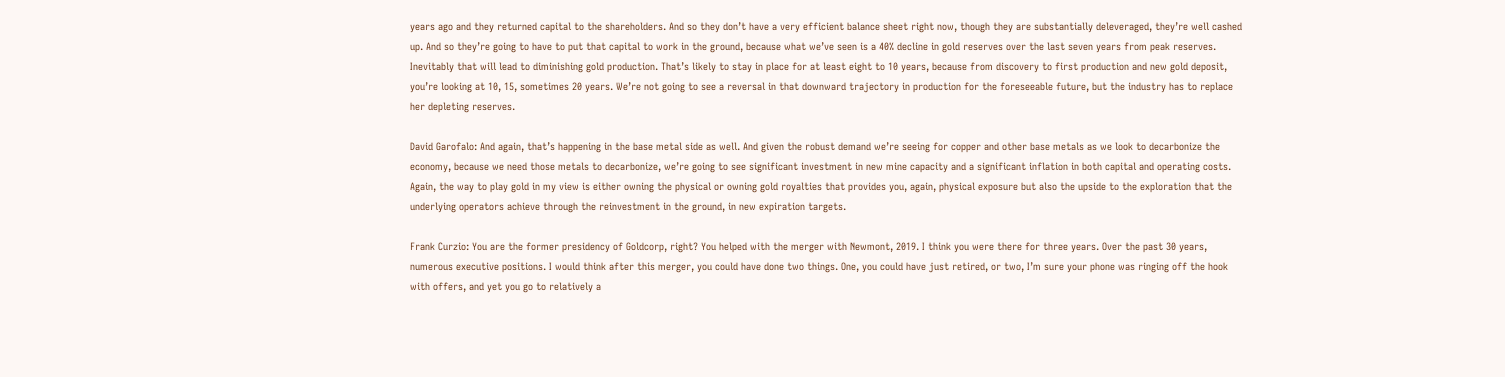years ago and they returned capital to the shareholders. And so they don’t have a very efficient balance sheet right now, though they are substantially deleveraged, they’re well cashed up. And so they’re going to have to put that capital to work in the ground, because what we’ve seen is a 40% decline in gold reserves over the last seven years from peak reserves. Inevitably that will lead to diminishing gold production. That’s likely to stay in place for at least eight to 10 years, because from discovery to first production and new gold deposit, you’re looking at 10, 15, sometimes 20 years. We’re not going to see a reversal in that downward trajectory in production for the foreseeable future, but the industry has to replace her depleting reserves.

David Garofalo: And again, that’s happening in the base metal side as well. And given the robust demand we’re seeing for copper and other base metals as we look to decarbonize the economy, because we need those metals to decarbonize, we’re going to see significant investment in new mine capacity and a significant inflation in both capital and operating costs. Again, the way to play gold in my view is either owning the physical or owning gold royalties that provides you, again, physical exposure but also the upside to the exploration that the underlying operators achieve through the reinvestment in the ground, in new expiration targets.

Frank Curzio: You are the former presidency of Goldcorp, right? You helped with the merger with Newmont, 2019. I think you were there for three years. Over the past 30 years, numerous executive positions. I would think after this merger, you could have done two things. One, you could have just retired, or two, I’m sure your phone was ringing off the hook with offers, and yet you go to relatively a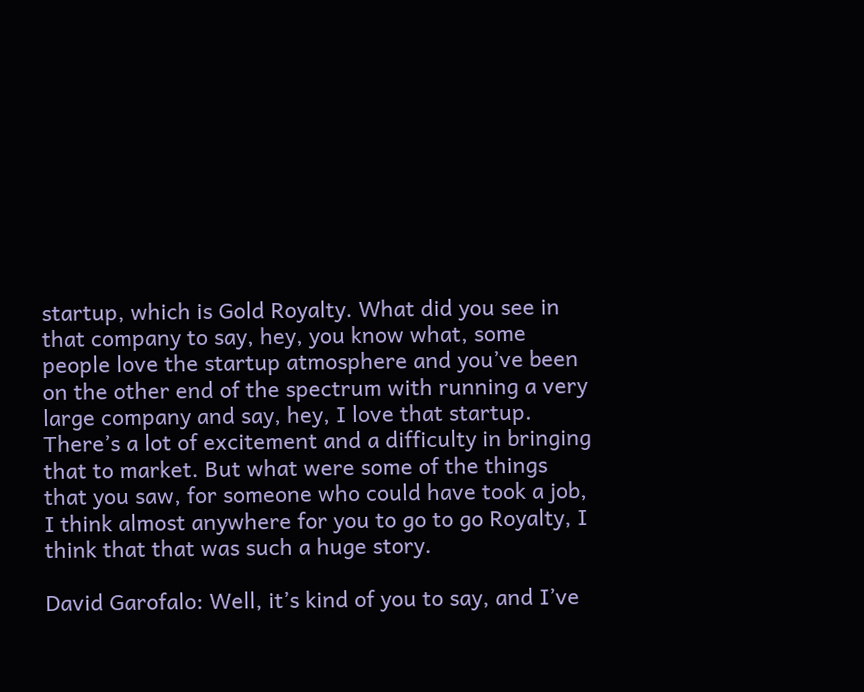startup, which is Gold Royalty. What did you see in that company to say, hey, you know what, some people love the startup atmosphere and you’ve been on the other end of the spectrum with running a very large company and say, hey, I love that startup. There’s a lot of excitement and a difficulty in bringing that to market. But what were some of the things that you saw, for someone who could have took a job, I think almost anywhere for you to go to go Royalty, I think that that was such a huge story.

David Garofalo: Well, it’s kind of you to say, and I’ve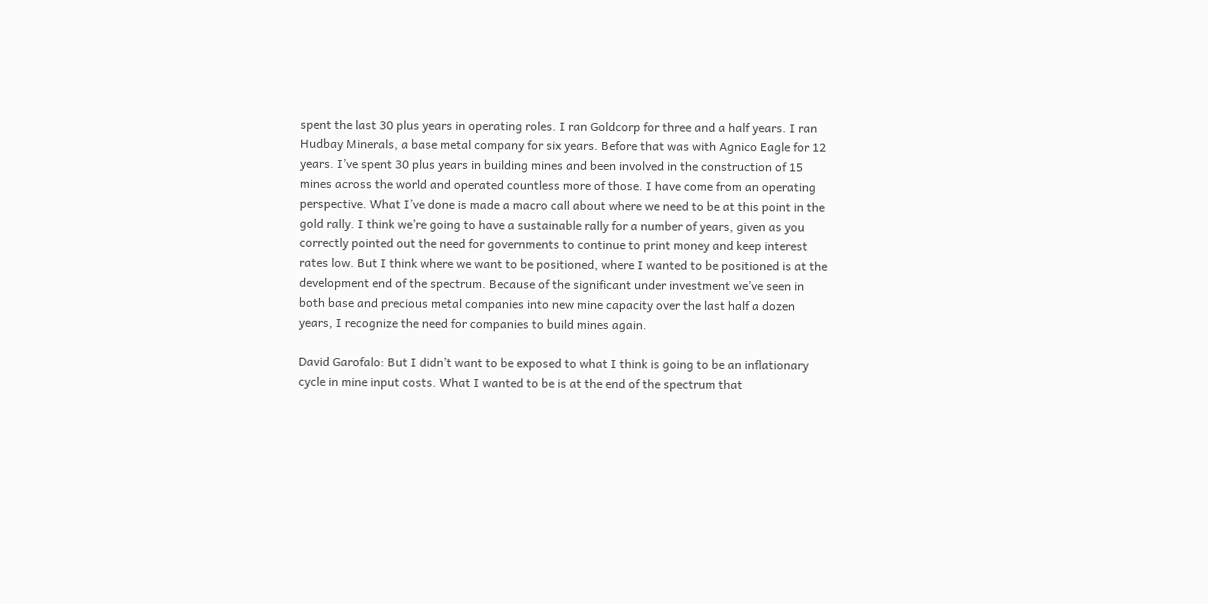spent the last 30 plus years in operating roles. I ran Goldcorp for three and a half years. I ran Hudbay Minerals, a base metal company for six years. Before that was with Agnico Eagle for 12 years. I’ve spent 30 plus years in building mines and been involved in the construction of 15 mines across the world and operated countless more of those. I have come from an operating perspective. What I’ve done is made a macro call about where we need to be at this point in the gold rally. I think we’re going to have a sustainable rally for a number of years, given as you correctly pointed out the need for governments to continue to print money and keep interest rates low. But I think where we want to be positioned, where I wanted to be positioned is at the development end of the spectrum. Because of the significant under investment we’ve seen in both base and precious metal companies into new mine capacity over the last half a dozen years, I recognize the need for companies to build mines again.

David Garofalo: But I didn’t want to be exposed to what I think is going to be an inflationary cycle in mine input costs. What I wanted to be is at the end of the spectrum that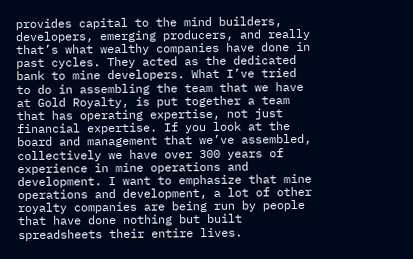provides capital to the mind builders, developers, emerging producers, and really that’s what wealthy companies have done in past cycles. They acted as the dedicated bank to mine developers. What I’ve tried to do in assembling the team that we have at Gold Royalty, is put together a team that has operating expertise, not just financial expertise. If you look at the board and management that we’ve assembled, collectively we have over 300 years of experience in mine operations and development. I want to emphasize that mine operations and development, a lot of other royalty companies are being run by people that have done nothing but built spreadsheets their entire lives.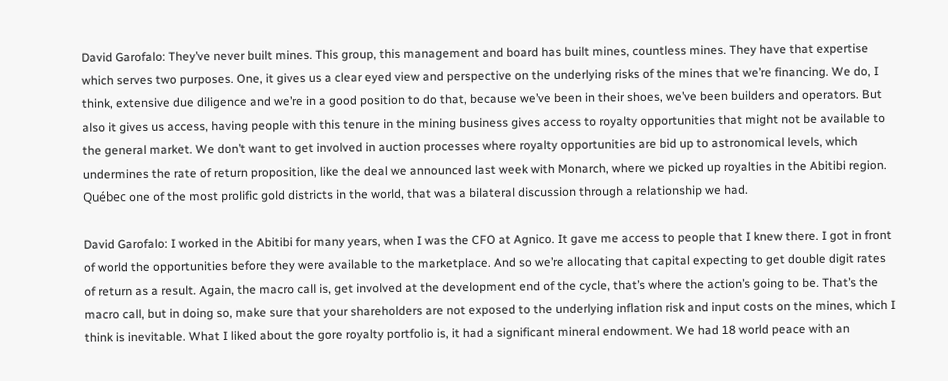David Garofalo: They’ve never built mines. This group, this management and board has built mines, countless mines. They have that expertise which serves two purposes. One, it gives us a clear eyed view and perspective on the underlying risks of the mines that we’re financing. We do, I think, extensive due diligence and we’re in a good position to do that, because we’ve been in their shoes, we’ve been builders and operators. But also it gives us access, having people with this tenure in the mining business gives access to royalty opportunities that might not be available to the general market. We don’t want to get involved in auction processes where royalty opportunities are bid up to astronomical levels, which undermines the rate of return proposition, like the deal we announced last week with Monarch, where we picked up royalties in the Abitibi region. Québec one of the most prolific gold districts in the world, that was a bilateral discussion through a relationship we had.

David Garofalo: I worked in the Abitibi for many years, when I was the CFO at Agnico. It gave me access to people that I knew there. I got in front of world the opportunities before they were available to the marketplace. And so we’re allocating that capital expecting to get double digit rates of return as a result. Again, the macro call is, get involved at the development end of the cycle, that’s where the action’s going to be. That’s the macro call, but in doing so, make sure that your shareholders are not exposed to the underlying inflation risk and input costs on the mines, which I think is inevitable. What I liked about the gore royalty portfolio is, it had a significant mineral endowment. We had 18 world peace with an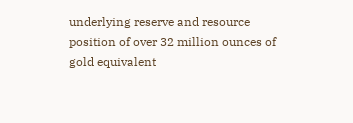underlying reserve and resource position of over 32 million ounces of gold equivalent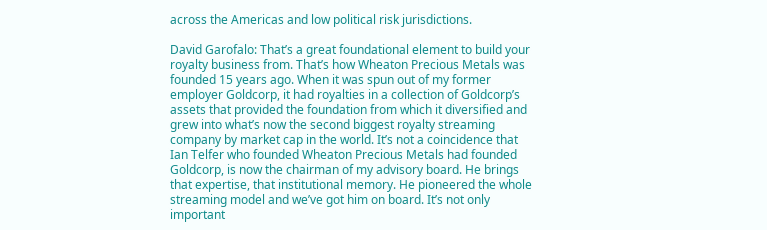across the Americas and low political risk jurisdictions.

David Garofalo: That’s a great foundational element to build your royalty business from. That’s how Wheaton Precious Metals was founded 15 years ago. When it was spun out of my former employer Goldcorp, it had royalties in a collection of Goldcorp’s assets that provided the foundation from which it diversified and grew into what’s now the second biggest royalty streaming company by market cap in the world. It’s not a coincidence that Ian Telfer who founded Wheaton Precious Metals had founded Goldcorp, is now the chairman of my advisory board. He brings that expertise, that institutional memory. He pioneered the whole streaming model and we’ve got him on board. It’s not only important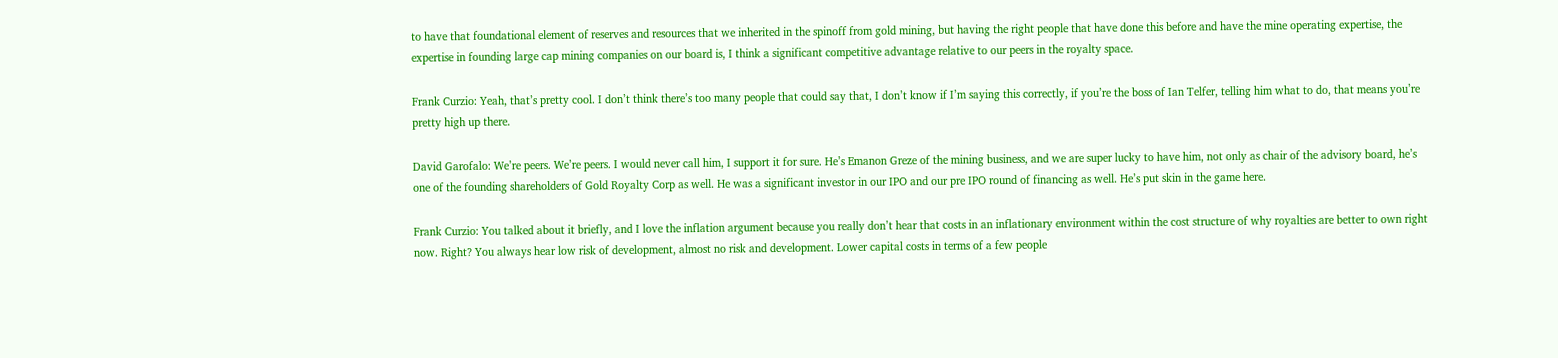to have that foundational element of reserves and resources that we inherited in the spinoff from gold mining, but having the right people that have done this before and have the mine operating expertise, the expertise in founding large cap mining companies on our board is, I think a significant competitive advantage relative to our peers in the royalty space.

Frank Curzio: Yeah, that’s pretty cool. I don’t think there’s too many people that could say that, I don’t know if I’m saying this correctly, if you’re the boss of Ian Telfer, telling him what to do, that means you’re pretty high up there.

David Garofalo: We’re peers. We’re peers. I would never call him, I support it for sure. He’s Emanon Greze of the mining business, and we are super lucky to have him, not only as chair of the advisory board, he’s one of the founding shareholders of Gold Royalty Corp as well. He was a significant investor in our IPO and our pre IPO round of financing as well. He’s put skin in the game here.

Frank Curzio: You talked about it briefly, and I love the inflation argument because you really don’t hear that costs in an inflationary environment within the cost structure of why royalties are better to own right now. Right? You always hear low risk of development, almost no risk and development. Lower capital costs in terms of a few people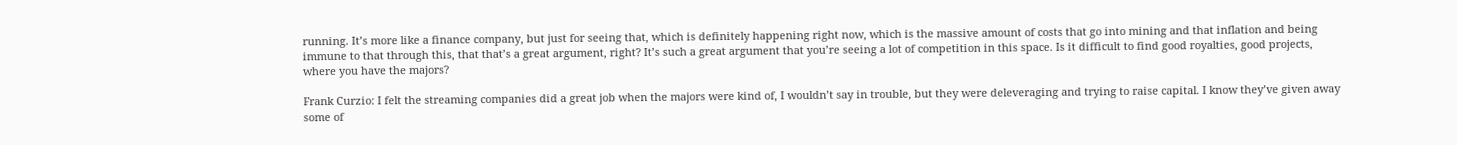running. It’s more like a finance company, but just for seeing that, which is definitely happening right now, which is the massive amount of costs that go into mining and that inflation and being immune to that through this, that that’s a great argument, right? It’s such a great argument that you’re seeing a lot of competition in this space. Is it difficult to find good royalties, good projects, where you have the majors?

Frank Curzio: I felt the streaming companies did a great job when the majors were kind of, I wouldn’t say in trouble, but they were deleveraging and trying to raise capital. I know they’ve given away some of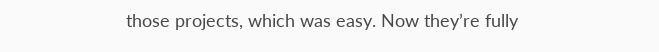those projects, which was easy. Now they’re fully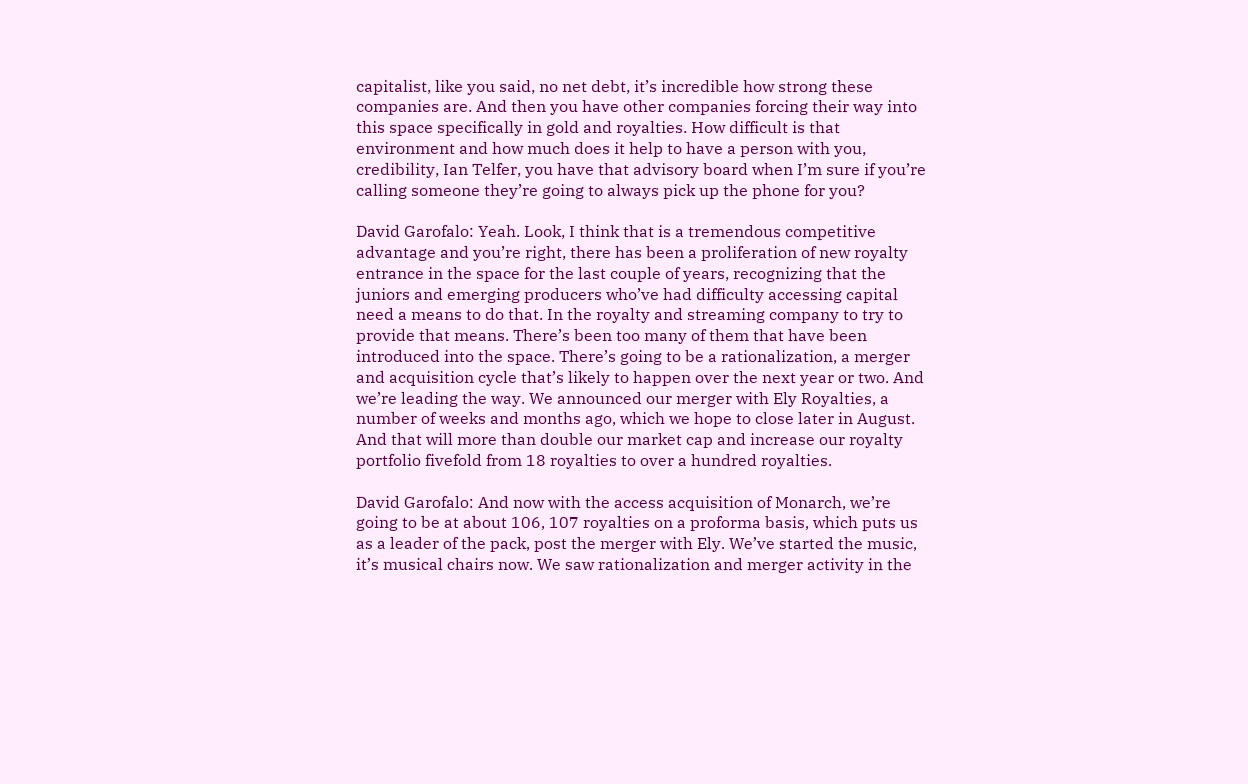capitalist, like you said, no net debt, it’s incredible how strong these companies are. And then you have other companies forcing their way into this space specifically in gold and royalties. How difficult is that environment and how much does it help to have a person with you, credibility, Ian Telfer, you have that advisory board when I’m sure if you’re calling someone they’re going to always pick up the phone for you?

David Garofalo: Yeah. Look, I think that is a tremendous competitive advantage and you’re right, there has been a proliferation of new royalty entrance in the space for the last couple of years, recognizing that the juniors and emerging producers who’ve had difficulty accessing capital need a means to do that. In the royalty and streaming company to try to provide that means. There’s been too many of them that have been introduced into the space. There’s going to be a rationalization, a merger and acquisition cycle that’s likely to happen over the next year or two. And we’re leading the way. We announced our merger with Ely Royalties, a number of weeks and months ago, which we hope to close later in August. And that will more than double our market cap and increase our royalty portfolio fivefold from 18 royalties to over a hundred royalties.

David Garofalo: And now with the access acquisition of Monarch, we’re going to be at about 106, 107 royalties on a proforma basis, which puts us as a leader of the pack, post the merger with Ely. We’ve started the music, it’s musical chairs now. We saw rationalization and merger activity in the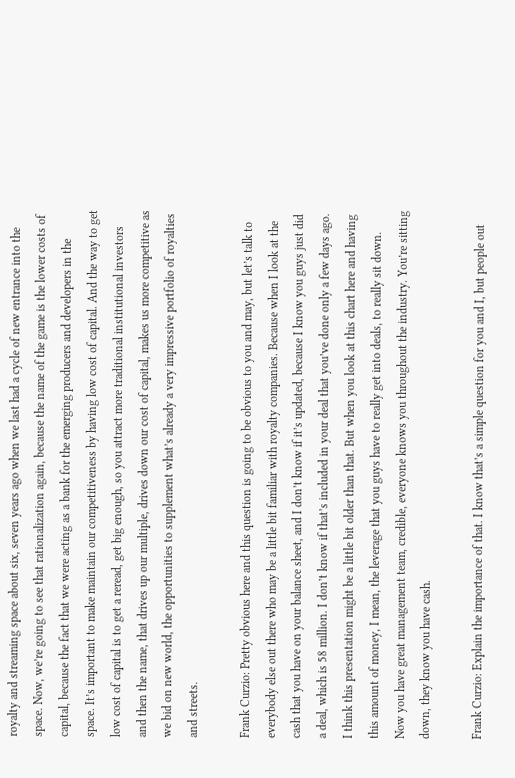royalty and streaming space about six, seven years ago when we last had a cycle of new entrance into the space. Now, we’re going to see that rationalization again, because the name of the game is the lower costs of capital, because the fact that we were acting as a bank for the emerging producers and developers in the space. It’s important to make maintain our competitiveness by having low cost of capital. And the way to get low cost of capital is to get a reread, get big enough, so you attract more traditional institutional investors and then the name, that drives up our multiple, drives down our cost of capital, makes us more competitive as we bid on new world, the opportunities to supplement what’s already a very impressive portfolio of royalties and streets.

Frank Curzio: Pretty obvious here and this question is going to be obvious to you and may, but let’s talk to everybody else out there who may be a little bit familiar with royalty companies. Because when I look at the cash that you have on your balance sheet, and I don’t know if it’s updated, because I know you guys just did a deal, which is 58 million. I don’t know if that’s included in your deal that you’ve done only a few days ago. I think this presentation might be a little bit older than that. But when you look at this chart here and having this amount of money, I mean, the leverage that you guys have to really get into deals, to really sit down. Now you have great management team, credible, everyone knows you throughout the industry. You’re sitting down, they know you have cash.

Frank Curzio: Explain the importance of that. I know that’s a simple question for you and I, but people out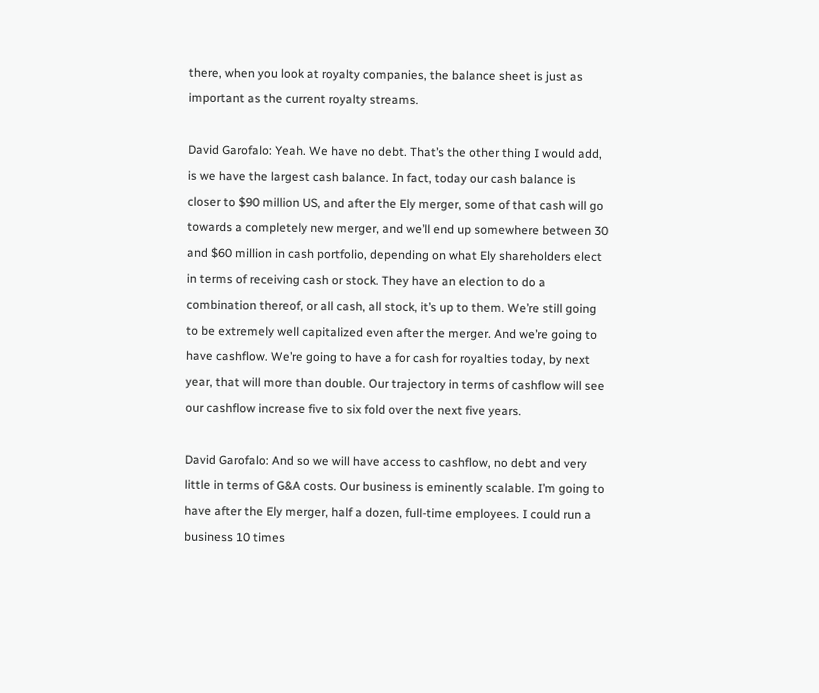there, when you look at royalty companies, the balance sheet is just as important as the current royalty streams.

David Garofalo: Yeah. We have no debt. That’s the other thing I would add, is we have the largest cash balance. In fact, today our cash balance is closer to $90 million US, and after the Ely merger, some of that cash will go towards a completely new merger, and we’ll end up somewhere between 30 and $60 million in cash portfolio, depending on what Ely shareholders elect in terms of receiving cash or stock. They have an election to do a combination thereof, or all cash, all stock, it’s up to them. We’re still going to be extremely well capitalized even after the merger. And we’re going to have cashflow. We’re going to have a for cash for royalties today, by next year, that will more than double. Our trajectory in terms of cashflow will see our cashflow increase five to six fold over the next five years.

David Garofalo: And so we will have access to cashflow, no debt and very little in terms of G&A costs. Our business is eminently scalable. I’m going to have after the Ely merger, half a dozen, full-time employees. I could run a business 10 times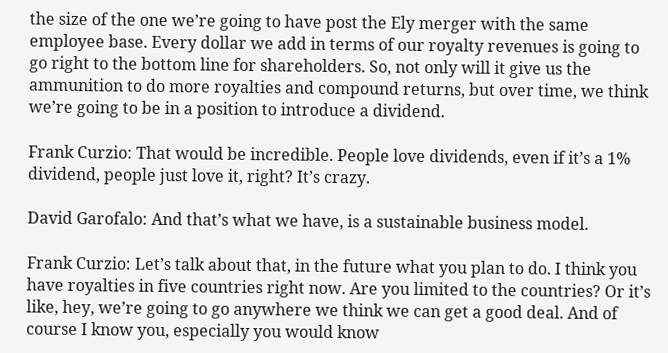the size of the one we’re going to have post the Ely merger with the same employee base. Every dollar we add in terms of our royalty revenues is going to go right to the bottom line for shareholders. So, not only will it give us the ammunition to do more royalties and compound returns, but over time, we think we’re going to be in a position to introduce a dividend.

Frank Curzio: That would be incredible. People love dividends, even if it’s a 1% dividend, people just love it, right? It’s crazy.

David Garofalo: And that’s what we have, is a sustainable business model.

Frank Curzio: Let’s talk about that, in the future what you plan to do. I think you have royalties in five countries right now. Are you limited to the countries? Or it’s like, hey, we’re going to go anywhere we think we can get a good deal. And of course I know you, especially you would know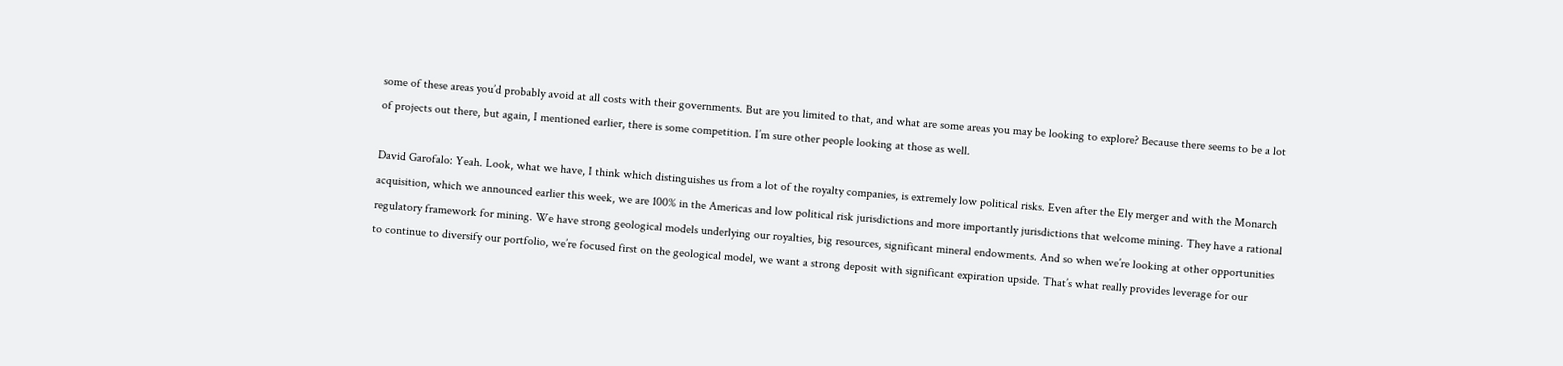some of these areas you’d probably avoid at all costs with their governments. But are you limited to that, and what are some areas you may be looking to explore? Because there seems to be a lot of projects out there, but again, I mentioned earlier, there is some competition. I’m sure other people looking at those as well.

David Garofalo: Yeah. Look, what we have, I think which distinguishes us from a lot of the royalty companies, is extremely low political risks. Even after the Ely merger and with the Monarch acquisition, which we announced earlier this week, we are 100% in the Americas and low political risk jurisdictions and more importantly jurisdictions that welcome mining. They have a rational regulatory framework for mining. We have strong geological models underlying our royalties, big resources, significant mineral endowments. And so when we’re looking at other opportunities to continue to diversify our portfolio, we’re focused first on the geological model, we want a strong deposit with significant expiration upside. That’s what really provides leverage for our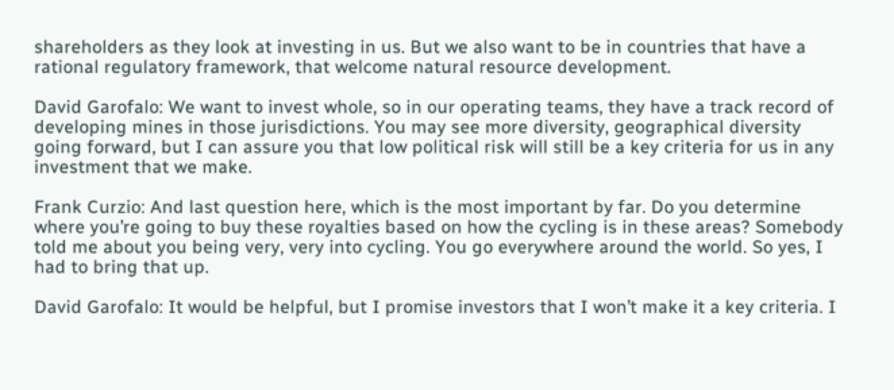shareholders as they look at investing in us. But we also want to be in countries that have a rational regulatory framework, that welcome natural resource development.

David Garofalo: We want to invest whole, so in our operating teams, they have a track record of developing mines in those jurisdictions. You may see more diversity, geographical diversity going forward, but I can assure you that low political risk will still be a key criteria for us in any investment that we make.

Frank Curzio: And last question here, which is the most important by far. Do you determine where you’re going to buy these royalties based on how the cycling is in these areas? Somebody told me about you being very, very into cycling. You go everywhere around the world. So yes, I had to bring that up.

David Garofalo: It would be helpful, but I promise investors that I won’t make it a key criteria. I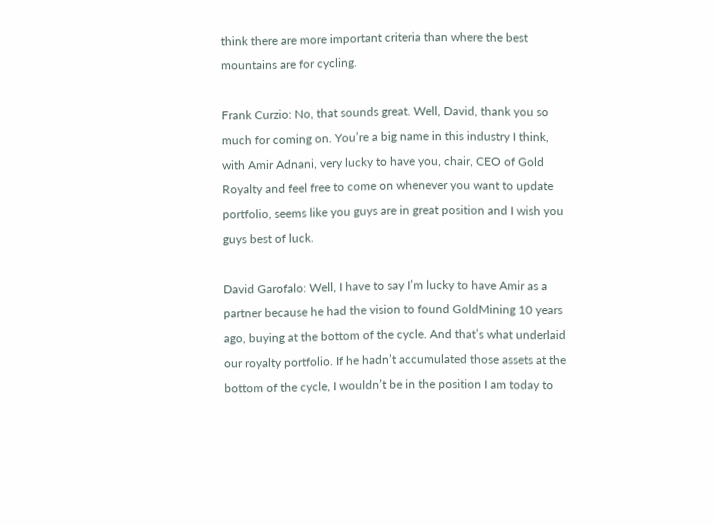think there are more important criteria than where the best mountains are for cycling.

Frank Curzio: No, that sounds great. Well, David, thank you so much for coming on. You’re a big name in this industry I think, with Amir Adnani, very lucky to have you, chair, CEO of Gold Royalty and feel free to come on whenever you want to update portfolio, seems like you guys are in great position and I wish you guys best of luck.

David Garofalo: Well, I have to say I’m lucky to have Amir as a partner because he had the vision to found GoldMining 10 years ago, buying at the bottom of the cycle. And that’s what underlaid our royalty portfolio. If he hadn’t accumulated those assets at the bottom of the cycle, I wouldn’t be in the position I am today to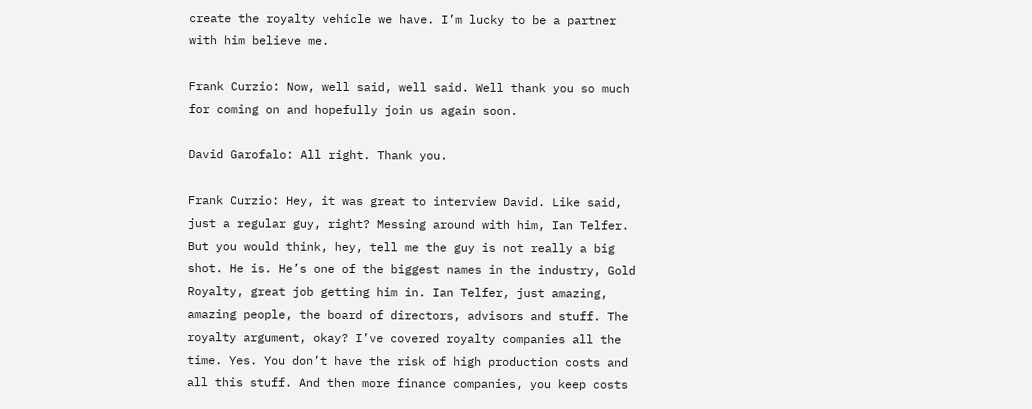create the royalty vehicle we have. I’m lucky to be a partner with him believe me.

Frank Curzio: Now, well said, well said. Well thank you so much for coming on and hopefully join us again soon.

David Garofalo: All right. Thank you.

Frank Curzio: Hey, it was great to interview David. Like said, just a regular guy, right? Messing around with him, Ian Telfer. But you would think, hey, tell me the guy is not really a big shot. He is. He’s one of the biggest names in the industry, Gold Royalty, great job getting him in. Ian Telfer, just amazing, amazing people, the board of directors, advisors and stuff. The royalty argument, okay? I’ve covered royalty companies all the time. Yes. You don’t have the risk of high production costs and all this stuff. And then more finance companies, you keep costs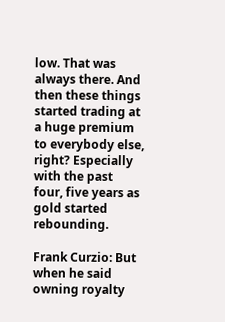low. That was always there. And then these things started trading at a huge premium to everybody else, right? Especially with the past four, five years as gold started rebounding.

Frank Curzio: But when he said owning royalty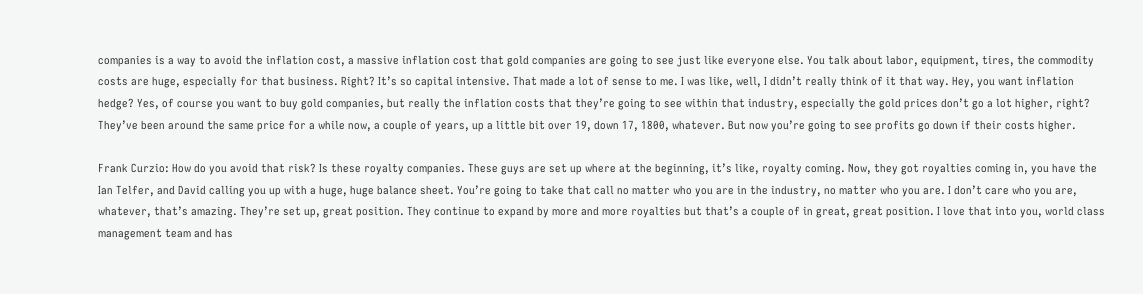companies is a way to avoid the inflation cost, a massive inflation cost that gold companies are going to see just like everyone else. You talk about labor, equipment, tires, the commodity costs are huge, especially for that business. Right? It’s so capital intensive. That made a lot of sense to me. I was like, well, I didn’t really think of it that way. Hey, you want inflation hedge? Yes, of course you want to buy gold companies, but really the inflation costs that they’re going to see within that industry, especially the gold prices don’t go a lot higher, right? They’ve been around the same price for a while now, a couple of years, up a little bit over 19, down 17, 1800, whatever. But now you’re going to see profits go down if their costs higher.

Frank Curzio: How do you avoid that risk? Is these royalty companies. These guys are set up where at the beginning, it’s like, royalty coming. Now, they got royalties coming in, you have the Ian Telfer, and David calling you up with a huge, huge balance sheet. You’re going to take that call no matter who you are in the industry, no matter who you are. I don’t care who you are, whatever, that’s amazing. They’re set up, great position. They continue to expand by more and more royalties but that’s a couple of in great, great position. I love that into you, world class management team and has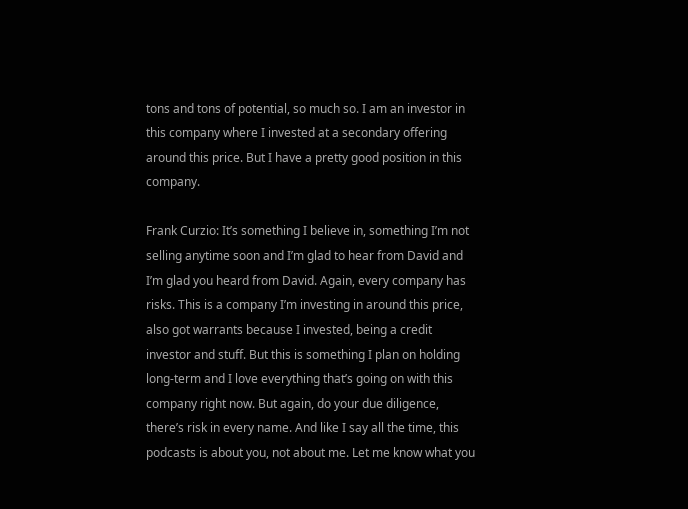tons and tons of potential, so much so. I am an investor in this company where I invested at a secondary offering around this price. But I have a pretty good position in this company.

Frank Curzio: It’s something I believe in, something I’m not selling anytime soon and I’m glad to hear from David and I’m glad you heard from David. Again, every company has risks. This is a company I’m investing in around this price, also got warrants because I invested, being a credit investor and stuff. But this is something I plan on holding long-term and I love everything that’s going on with this company right now. But again, do your due diligence, there’s risk in every name. And like I say all the time, this podcasts is about you, not about me. Let me know what you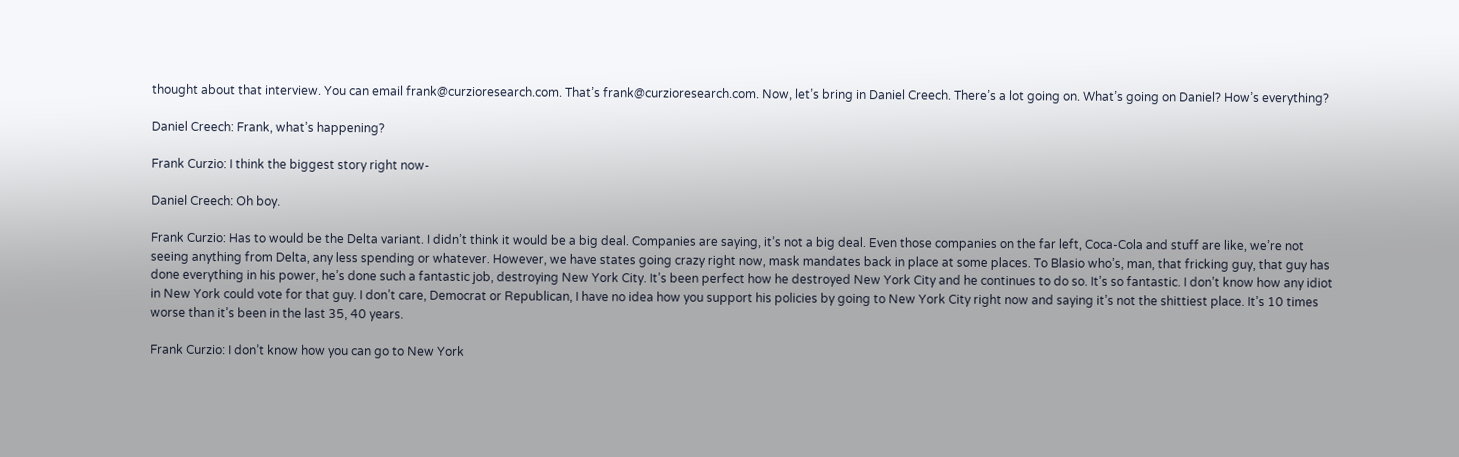thought about that interview. You can email frank@curzioresearch.com. That’s frank@curzioresearch.com. Now, let’s bring in Daniel Creech. There’s a lot going on. What’s going on Daniel? How’s everything?

Daniel Creech: Frank, what’s happening?

Frank Curzio: I think the biggest story right now-

Daniel Creech: Oh boy.

Frank Curzio: Has to would be the Delta variant. I didn’t think it would be a big deal. Companies are saying, it’s not a big deal. Even those companies on the far left, Coca-Cola and stuff are like, we’re not seeing anything from Delta, any less spending or whatever. However, we have states going crazy right now, mask mandates back in place at some places. To Blasio who’s, man, that fricking guy, that guy has done everything in his power, he’s done such a fantastic job, destroying New York City. It’s been perfect how he destroyed New York City and he continues to do so. It’s so fantastic. I don’t know how any idiot in New York could vote for that guy. I don’t care, Democrat or Republican, I have no idea how you support his policies by going to New York City right now and saying it’s not the shittiest place. It’s 10 times worse than it’s been in the last 35, 40 years.

Frank Curzio: I don’t know how you can go to New York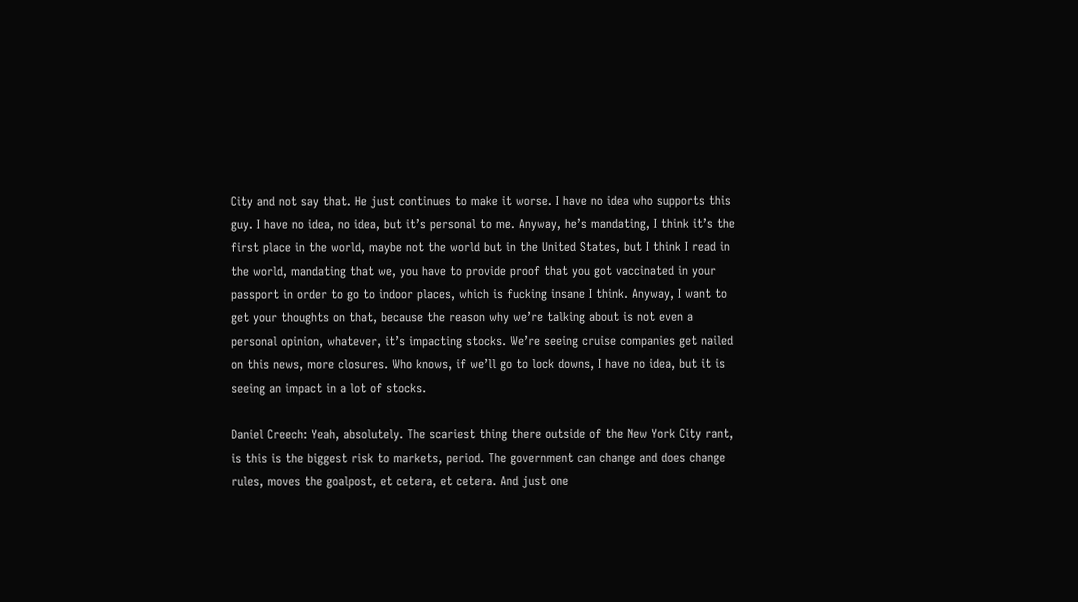City and not say that. He just continues to make it worse. I have no idea who supports this guy. I have no idea, no idea, but it’s personal to me. Anyway, he’s mandating, I think it’s the first place in the world, maybe not the world but in the United States, but I think I read in the world, mandating that we, you have to provide proof that you got vaccinated in your passport in order to go to indoor places, which is fucking insane I think. Anyway, I want to get your thoughts on that, because the reason why we’re talking about is not even a personal opinion, whatever, it’s impacting stocks. We’re seeing cruise companies get nailed on this news, more closures. Who knows, if we’ll go to lock downs, I have no idea, but it is seeing an impact in a lot of stocks.

Daniel Creech: Yeah, absolutely. The scariest thing there outside of the New York City rant, is this is the biggest risk to markets, period. The government can change and does change rules, moves the goalpost, et cetera, et cetera. And just one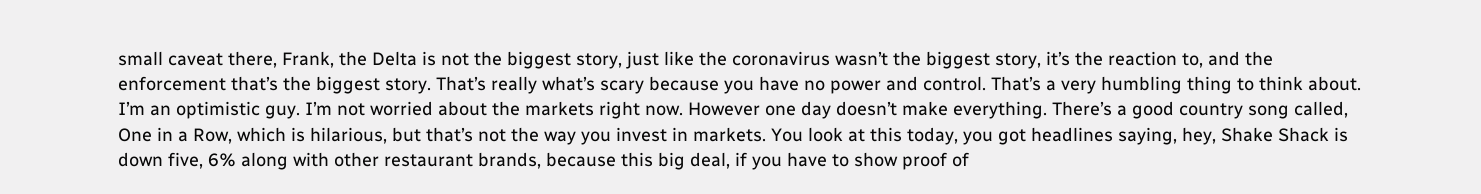small caveat there, Frank, the Delta is not the biggest story, just like the coronavirus wasn’t the biggest story, it’s the reaction to, and the enforcement that’s the biggest story. That’s really what’s scary because you have no power and control. That’s a very humbling thing to think about. I’m an optimistic guy. I’m not worried about the markets right now. However one day doesn’t make everything. There’s a good country song called, One in a Row, which is hilarious, but that’s not the way you invest in markets. You look at this today, you got headlines saying, hey, Shake Shack is down five, 6% along with other restaurant brands, because this big deal, if you have to show proof of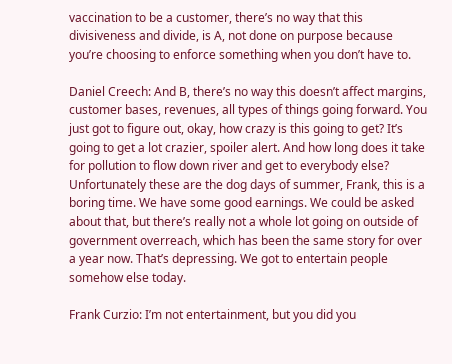vaccination to be a customer, there’s no way that this divisiveness and divide, is A, not done on purpose because you’re choosing to enforce something when you don’t have to.

Daniel Creech: And B, there’s no way this doesn’t affect margins, customer bases, revenues, all types of things going forward. You just got to figure out, okay, how crazy is this going to get? It’s going to get a lot crazier, spoiler alert. And how long does it take for pollution to flow down river and get to everybody else? Unfortunately these are the dog days of summer, Frank, this is a boring time. We have some good earnings. We could be asked about that, but there’s really not a whole lot going on outside of government overreach, which has been the same story for over a year now. That’s depressing. We got to entertain people somehow else today.

Frank Curzio: I’m not entertainment, but you did you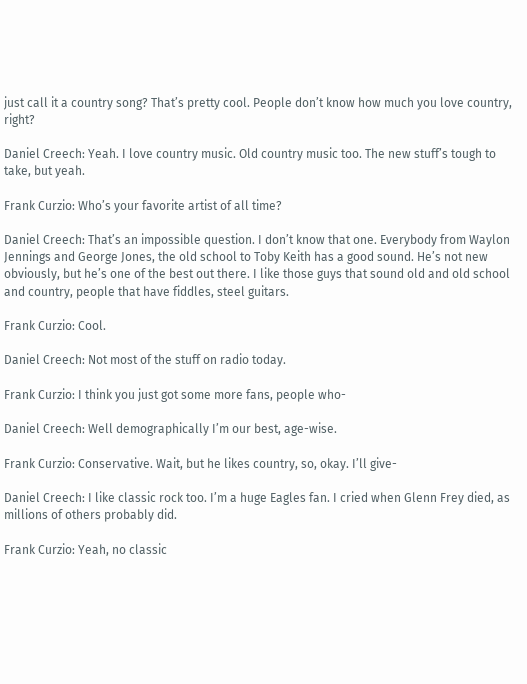just call it a country song? That’s pretty cool. People don’t know how much you love country, right?

Daniel Creech: Yeah. I love country music. Old country music too. The new stuff’s tough to take, but yeah.

Frank Curzio: Who’s your favorite artist of all time?

Daniel Creech: That’s an impossible question. I don’t know that one. Everybody from Waylon Jennings and George Jones, the old school to Toby Keith has a good sound. He’s not new obviously, but he’s one of the best out there. I like those guys that sound old and old school and country, people that have fiddles, steel guitars.

Frank Curzio: Cool.

Daniel Creech: Not most of the stuff on radio today.

Frank Curzio: I think you just got some more fans, people who-

Daniel Creech: Well demographically I’m our best, age-wise.

Frank Curzio: Conservative. Wait, but he likes country, so, okay. I’ll give-

Daniel Creech: I like classic rock too. I’m a huge Eagles fan. I cried when Glenn Frey died, as millions of others probably did.

Frank Curzio: Yeah, no classic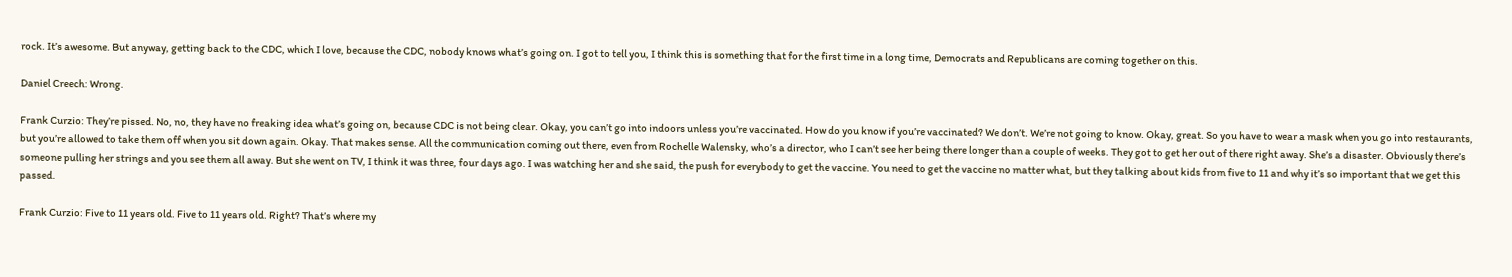rock. It’s awesome. But anyway, getting back to the CDC, which I love, because the CDC, nobody knows what’s going on. I got to tell you, I think this is something that for the first time in a long time, Democrats and Republicans are coming together on this.

Daniel Creech: Wrong.

Frank Curzio: They’re pissed. No, no, they have no freaking idea what’s going on, because CDC is not being clear. Okay, you can’t go into indoors unless you’re vaccinated. How do you know if you’re vaccinated? We don’t. We’re not going to know. Okay, great. So you have to wear a mask when you go into restaurants, but you’re allowed to take them off when you sit down again. Okay. That makes sense. All the communication coming out there, even from Rochelle Walensky, who’s a director, who I can’t see her being there longer than a couple of weeks. They got to get her out of there right away. She’s a disaster. Obviously there’s someone pulling her strings and you see them all away. But she went on TV, I think it was three, four days ago. I was watching her and she said, the push for everybody to get the vaccine. You need to get the vaccine no matter what, but they talking about kids from five to 11 and why it’s so important that we get this passed.

Frank Curzio: Five to 11 years old. Five to 11 years old. Right? That’s where my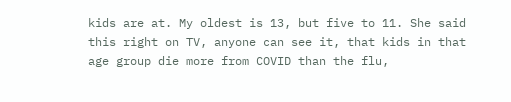kids are at. My oldest is 13, but five to 11. She said this right on TV, anyone can see it, that kids in that age group die more from COVID than the flu,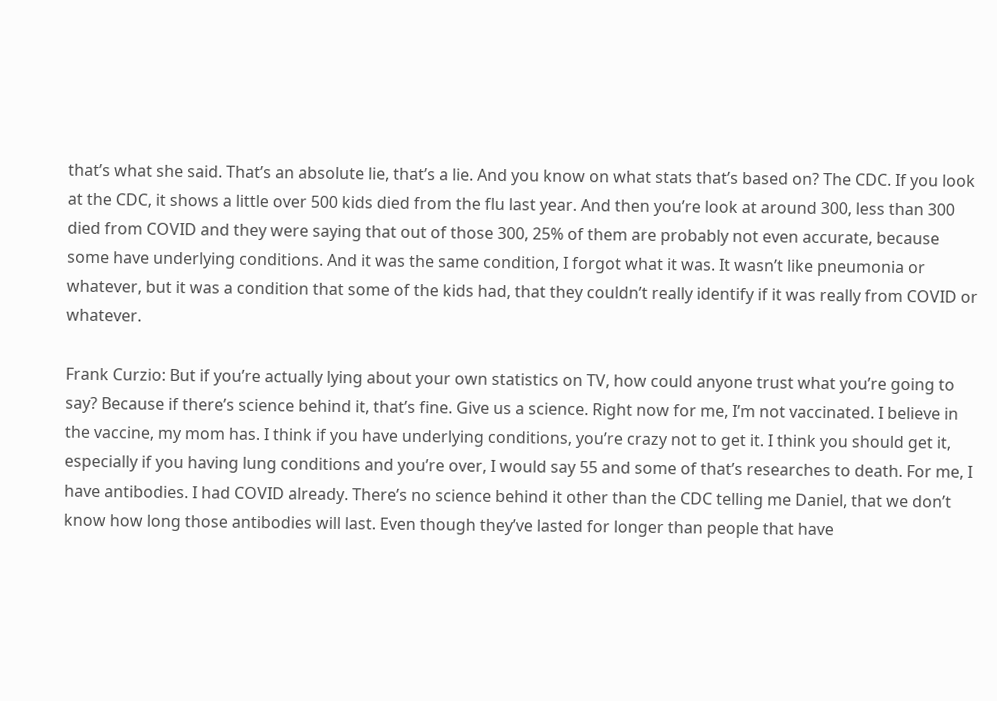that’s what she said. That’s an absolute lie, that’s a lie. And you know on what stats that’s based on? The CDC. If you look at the CDC, it shows a little over 500 kids died from the flu last year. And then you’re look at around 300, less than 300 died from COVID and they were saying that out of those 300, 25% of them are probably not even accurate, because some have underlying conditions. And it was the same condition, I forgot what it was. It wasn’t like pneumonia or whatever, but it was a condition that some of the kids had, that they couldn’t really identify if it was really from COVID or whatever.

Frank Curzio: But if you’re actually lying about your own statistics on TV, how could anyone trust what you’re going to say? Because if there’s science behind it, that’s fine. Give us a science. Right now for me, I’m not vaccinated. I believe in the vaccine, my mom has. I think if you have underlying conditions, you’re crazy not to get it. I think you should get it, especially if you having lung conditions and you’re over, I would say 55 and some of that’s researches to death. For me, I have antibodies. I had COVID already. There’s no science behind it other than the CDC telling me Daniel, that we don’t know how long those antibodies will last. Even though they’ve lasted for longer than people that have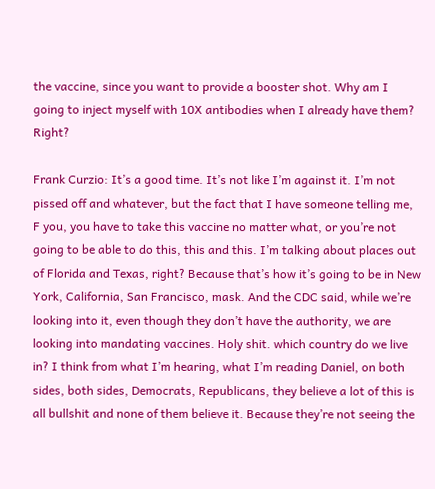the vaccine, since you want to provide a booster shot. Why am I going to inject myself with 10X antibodies when I already have them? Right?

Frank Curzio: It’s a good time. It’s not like I’m against it. I’m not pissed off and whatever, but the fact that I have someone telling me, F you, you have to take this vaccine no matter what, or you’re not going to be able to do this, this and this. I’m talking about places out of Florida and Texas, right? Because that’s how it’s going to be in New York, California, San Francisco, mask. And the CDC said, while we’re looking into it, even though they don’t have the authority, we are looking into mandating vaccines. Holy shit. which country do we live in? I think from what I’m hearing, what I’m reading Daniel, on both sides, both sides, Democrats, Republicans, they believe a lot of this is all bullshit and none of them believe it. Because they’re not seeing the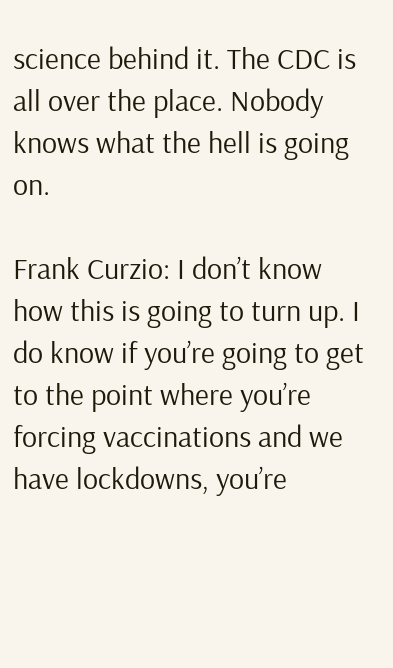science behind it. The CDC is all over the place. Nobody knows what the hell is going on.

Frank Curzio: I don’t know how this is going to turn up. I do know if you’re going to get to the point where you’re forcing vaccinations and we have lockdowns, you’re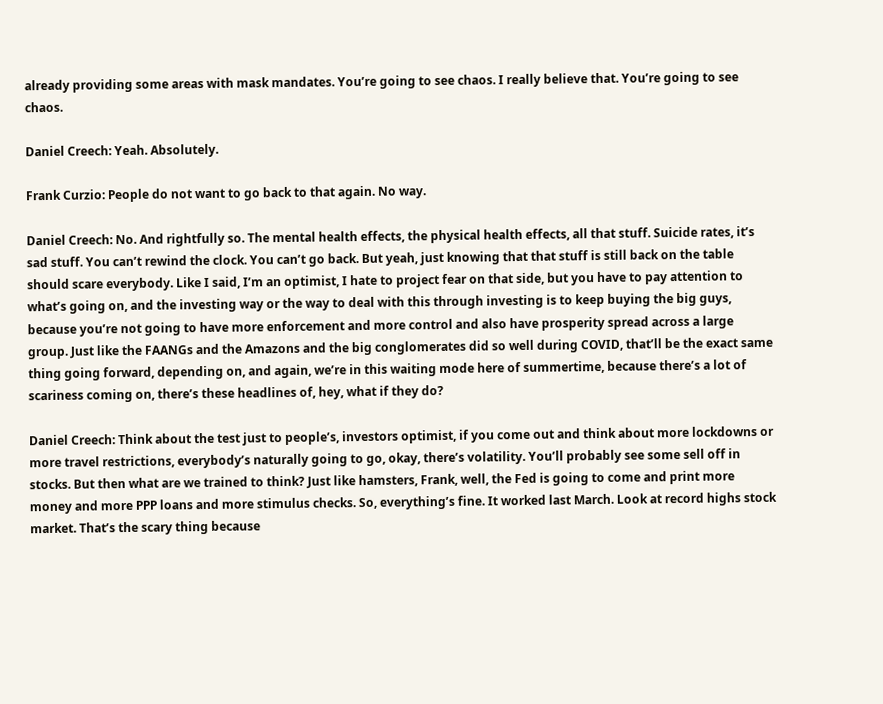already providing some areas with mask mandates. You’re going to see chaos. I really believe that. You’re going to see chaos.

Daniel Creech: Yeah. Absolutely.

Frank Curzio: People do not want to go back to that again. No way.

Daniel Creech: No. And rightfully so. The mental health effects, the physical health effects, all that stuff. Suicide rates, it’s sad stuff. You can’t rewind the clock. You can’t go back. But yeah, just knowing that that stuff is still back on the table should scare everybody. Like I said, I’m an optimist, I hate to project fear on that side, but you have to pay attention to what’s going on, and the investing way or the way to deal with this through investing is to keep buying the big guys, because you’re not going to have more enforcement and more control and also have prosperity spread across a large group. Just like the FAANGs and the Amazons and the big conglomerates did so well during COVID, that’ll be the exact same thing going forward, depending on, and again, we’re in this waiting mode here of summertime, because there’s a lot of scariness coming on, there’s these headlines of, hey, what if they do?

Daniel Creech: Think about the test just to people’s, investors optimist, if you come out and think about more lockdowns or more travel restrictions, everybody’s naturally going to go, okay, there’s volatility. You’ll probably see some sell off in stocks. But then what are we trained to think? Just like hamsters, Frank, well, the Fed is going to come and print more money and more PPP loans and more stimulus checks. So, everything’s fine. It worked last March. Look at record highs stock market. That’s the scary thing because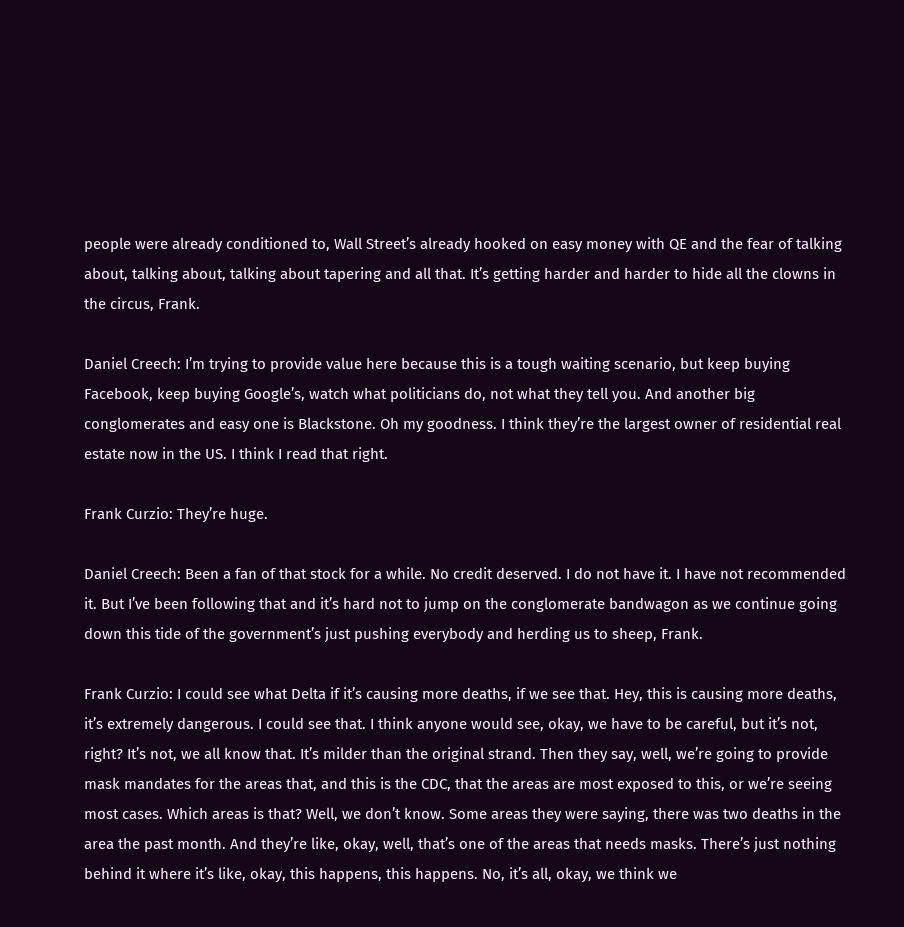people were already conditioned to, Wall Street’s already hooked on easy money with QE and the fear of talking about, talking about, talking about tapering and all that. It’s getting harder and harder to hide all the clowns in the circus, Frank.

Daniel Creech: I’m trying to provide value here because this is a tough waiting scenario, but keep buying Facebook, keep buying Google’s, watch what politicians do, not what they tell you. And another big conglomerates and easy one is Blackstone. Oh my goodness. I think they’re the largest owner of residential real estate now in the US. I think I read that right.

Frank Curzio: They’re huge.

Daniel Creech: Been a fan of that stock for a while. No credit deserved. I do not have it. I have not recommended it. But I’ve been following that and it’s hard not to jump on the conglomerate bandwagon as we continue going down this tide of the government’s just pushing everybody and herding us to sheep, Frank.

Frank Curzio: I could see what Delta if it’s causing more deaths, if we see that. Hey, this is causing more deaths, it’s extremely dangerous. I could see that. I think anyone would see, okay, we have to be careful, but it’s not, right? It’s not, we all know that. It’s milder than the original strand. Then they say, well, we’re going to provide mask mandates for the areas that, and this is the CDC, that the areas are most exposed to this, or we’re seeing most cases. Which areas is that? Well, we don’t know. Some areas they were saying, there was two deaths in the area the past month. And they’re like, okay, well, that’s one of the areas that needs masks. There’s just nothing behind it where it’s like, okay, this happens, this happens. No, it’s all, okay, we think we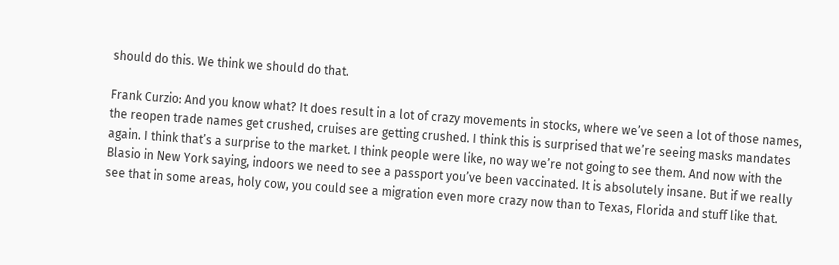should do this. We think we should do that.

Frank Curzio: And you know what? It does result in a lot of crazy movements in stocks, where we’ve seen a lot of those names, the reopen trade names get crushed, cruises are getting crushed. I think this is surprised that we’re seeing masks mandates again. I think that’s a surprise to the market. I think people were like, no way we’re not going to see them. And now with the Blasio in New York saying, indoors we need to see a passport you’ve been vaccinated. It is absolutely insane. But if we really see that in some areas, holy cow, you could see a migration even more crazy now than to Texas, Florida and stuff like that.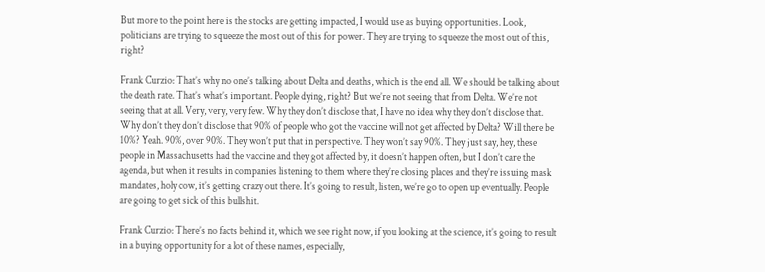But more to the point here is the stocks are getting impacted, I would use as buying opportunities. Look, politicians are trying to squeeze the most out of this for power. They are trying to squeeze the most out of this, right?

Frank Curzio: That’s why no one’s talking about Delta and deaths, which is the end all. We should be talking about the death rate. That’s what’s important. People dying, right? But we’re not seeing that from Delta. We’re not seeing that at all. Very, very, very few. Why they don’t disclose that, I have no idea why they don’t disclose that. Why don’t they don’t disclose that 90% of people who got the vaccine will not get affected by Delta? Will there be 10%? Yeah. 90%, over 90%. They won’t put that in perspective. They won’t say 90%. They just say, hey, these people in Massachusetts had the vaccine and they got affected by, it doesn’t happen often, but I don’t care the agenda, but when it results in companies listening to them where they’re closing places and they’re issuing mask mandates, holy cow, it’s getting crazy out there. It’s going to result, listen, we’re go to open up eventually. People are going to get sick of this bullshit.

Frank Curzio: There’s no facts behind it, which we see right now, if you looking at the science, it’s going to result in a buying opportunity for a lot of these names, especially,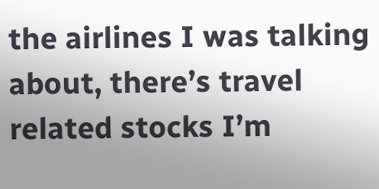the airlines I was talking about, there’s travel related stocks I’m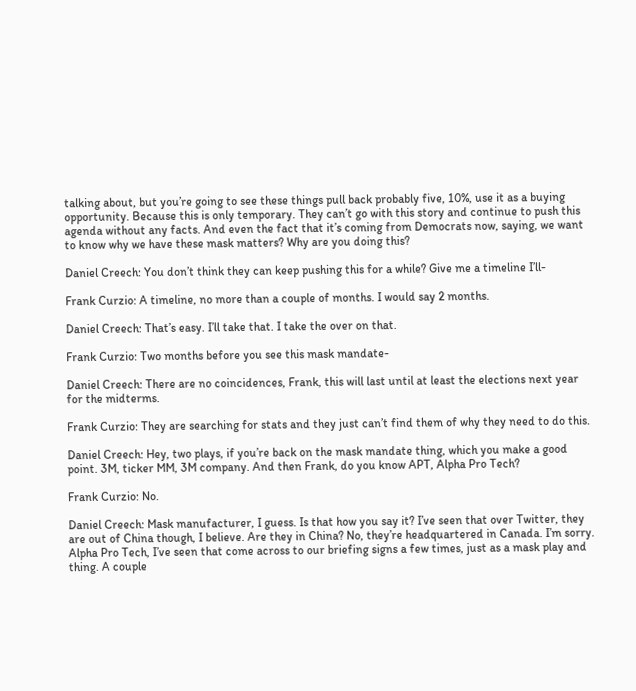talking about, but you’re going to see these things pull back probably five, 10%, use it as a buying opportunity. Because this is only temporary. They can’t go with this story and continue to push this agenda without any facts. And even the fact that it’s coming from Democrats now, saying, we want to know why we have these mask matters? Why are you doing this?

Daniel Creech: You don’t think they can keep pushing this for a while? Give me a timeline I’ll-

Frank Curzio: A timeline, no more than a couple of months. I would say 2 months.

Daniel Creech: That’s easy. I’ll take that. I take the over on that.

Frank Curzio: Two months before you see this mask mandate-

Daniel Creech: There are no coincidences, Frank, this will last until at least the elections next year for the midterms.

Frank Curzio: They are searching for stats and they just can’t find them of why they need to do this.

Daniel Creech: Hey, two plays, if you’re back on the mask mandate thing, which you make a good point. 3M, ticker MM, 3M company. And then Frank, do you know APT, Alpha Pro Tech?

Frank Curzio: No.

Daniel Creech: Mask manufacturer, I guess. Is that how you say it? I’ve seen that over Twitter, they are out of China though, I believe. Are they in China? No, they’re headquartered in Canada. I’m sorry. Alpha Pro Tech, I’ve seen that come across to our briefing signs a few times, just as a mask play and thing. A couple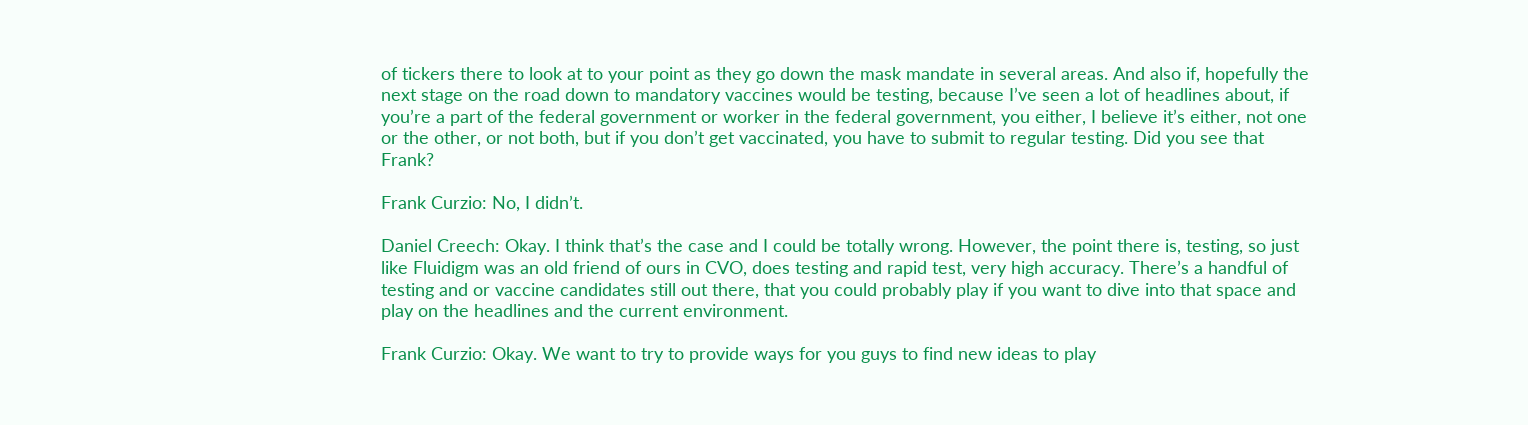of tickers there to look at to your point as they go down the mask mandate in several areas. And also if, hopefully the next stage on the road down to mandatory vaccines would be testing, because I’ve seen a lot of headlines about, if you’re a part of the federal government or worker in the federal government, you either, I believe it’s either, not one or the other, or not both, but if you don’t get vaccinated, you have to submit to regular testing. Did you see that Frank?

Frank Curzio: No, I didn’t.

Daniel Creech: Okay. I think that’s the case and I could be totally wrong. However, the point there is, testing, so just like Fluidigm was an old friend of ours in CVO, does testing and rapid test, very high accuracy. There’s a handful of testing and or vaccine candidates still out there, that you could probably play if you want to dive into that space and play on the headlines and the current environment.

Frank Curzio: Okay. We want to try to provide ways for you guys to find new ideas to play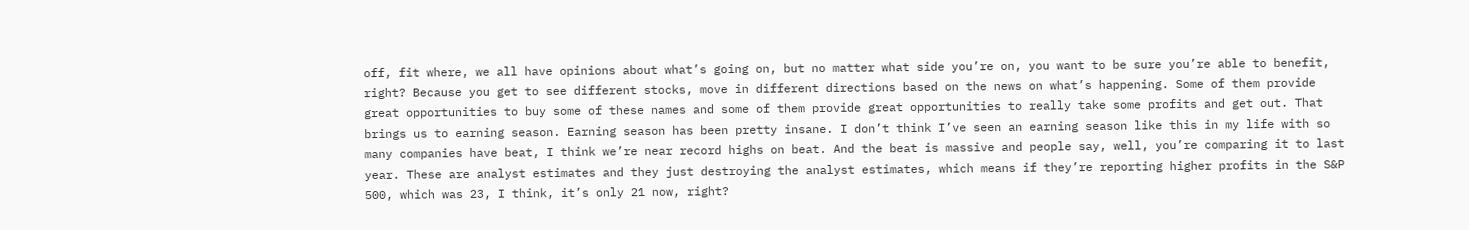off, fit where, we all have opinions about what’s going on, but no matter what side you’re on, you want to be sure you’re able to benefit, right? Because you get to see different stocks, move in different directions based on the news on what’s happening. Some of them provide great opportunities to buy some of these names and some of them provide great opportunities to really take some profits and get out. That brings us to earning season. Earning season has been pretty insane. I don’t think I’ve seen an earning season like this in my life with so many companies have beat, I think we’re near record highs on beat. And the beat is massive and people say, well, you’re comparing it to last year. These are analyst estimates and they just destroying the analyst estimates, which means if they’re reporting higher profits in the S&P 500, which was 23, I think, it’s only 21 now, right?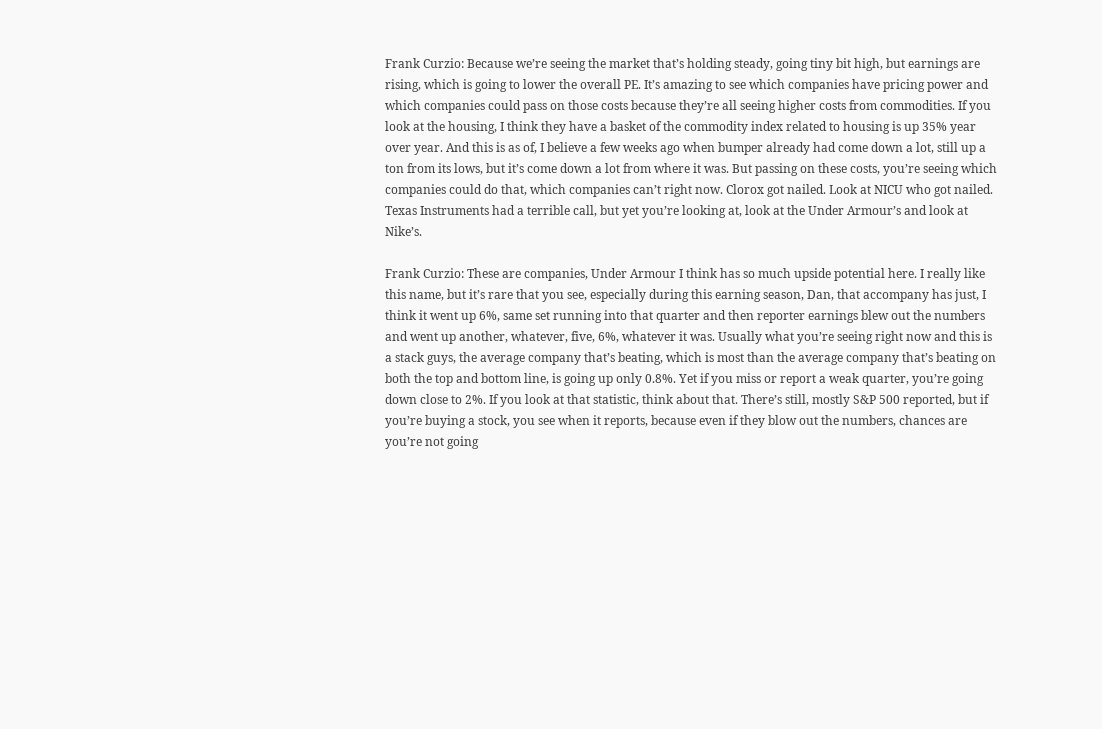Frank Curzio: Because we’re seeing the market that’s holding steady, going tiny bit high, but earnings are rising, which is going to lower the overall PE. It’s amazing to see which companies have pricing power and which companies could pass on those costs because they’re all seeing higher costs from commodities. If you look at the housing, I think they have a basket of the commodity index related to housing is up 35% year over year. And this is as of, I believe a few weeks ago when bumper already had come down a lot, still up a ton from its lows, but it’s come down a lot from where it was. But passing on these costs, you’re seeing which companies could do that, which companies can’t right now. Clorox got nailed. Look at NICU who got nailed. Texas Instruments had a terrible call, but yet you’re looking at, look at the Under Armour’s and look at Nike’s.

Frank Curzio: These are companies, Under Armour I think has so much upside potential here. I really like this name, but it’s rare that you see, especially during this earning season, Dan, that accompany has just, I think it went up 6%, same set running into that quarter and then reporter earnings blew out the numbers and went up another, whatever, five, 6%, whatever it was. Usually what you’re seeing right now and this is a stack guys, the average company that’s beating, which is most than the average company that’s beating on both the top and bottom line, is going up only 0.8%. Yet if you miss or report a weak quarter, you’re going down close to 2%. If you look at that statistic, think about that. There’s still, mostly S&P 500 reported, but if you’re buying a stock, you see when it reports, because even if they blow out the numbers, chances are you’re not going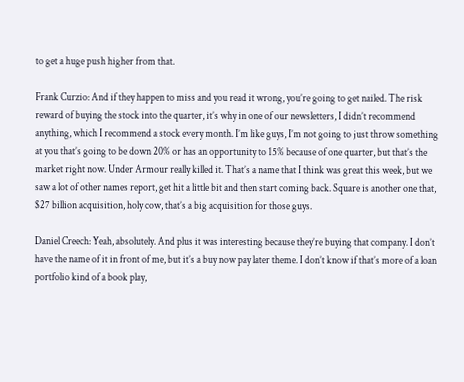to get a huge push higher from that.

Frank Curzio: And if they happen to miss and you read it wrong, you’re going to get nailed. The risk reward of buying the stock into the quarter, it’s why in one of our newsletters, I didn’t recommend anything, which I recommend a stock every month. I’m like guys, I’m not going to just throw something at you that’s going to be down 20% or has an opportunity to 15% because of one quarter, but that’s the market right now. Under Armour really killed it. That’s a name that I think was great this week, but we saw a lot of other names report, get hit a little bit and then start coming back. Square is another one that, $27 billion acquisition, holy cow, that’s a big acquisition for those guys.

Daniel Creech: Yeah, absolutely. And plus it was interesting because they’re buying that company. I don’t have the name of it in front of me, but it’s a buy now pay later theme. I don’t know if that’s more of a loan portfolio kind of a book play,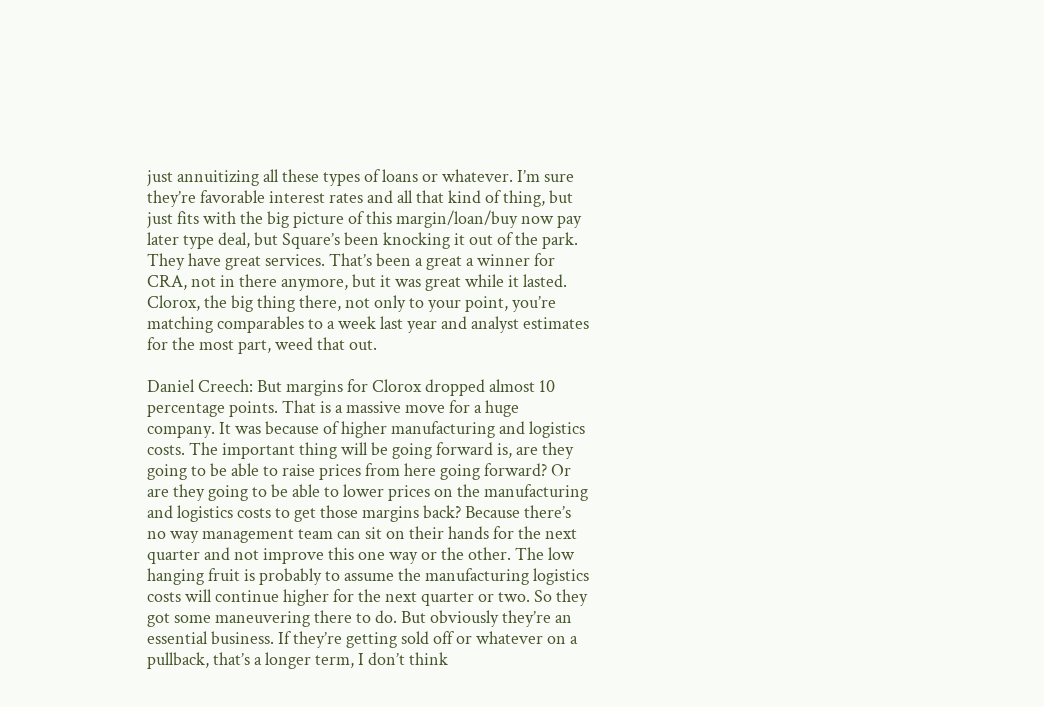just annuitizing all these types of loans or whatever. I’m sure they’re favorable interest rates and all that kind of thing, but just fits with the big picture of this margin/loan/buy now pay later type deal, but Square’s been knocking it out of the park. They have great services. That’s been a great a winner for CRA, not in there anymore, but it was great while it lasted. Clorox, the big thing there, not only to your point, you’re matching comparables to a week last year and analyst estimates for the most part, weed that out.

Daniel Creech: But margins for Clorox dropped almost 10 percentage points. That is a massive move for a huge company. It was because of higher manufacturing and logistics costs. The important thing will be going forward is, are they going to be able to raise prices from here going forward? Or are they going to be able to lower prices on the manufacturing and logistics costs to get those margins back? Because there’s no way management team can sit on their hands for the next quarter and not improve this one way or the other. The low hanging fruit is probably to assume the manufacturing logistics costs will continue higher for the next quarter or two. So they got some maneuvering there to do. But obviously they’re an essential business. If they’re getting sold off or whatever on a pullback, that’s a longer term, I don’t think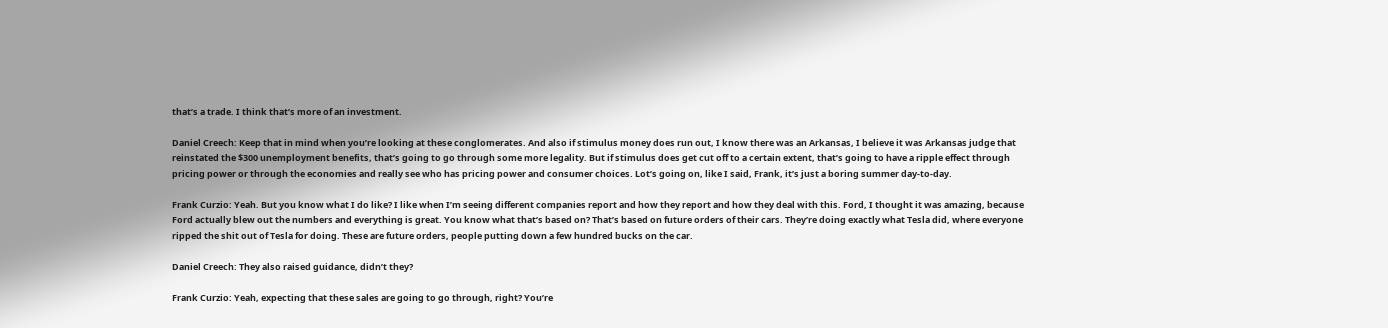that’s a trade. I think that’s more of an investment.

Daniel Creech: Keep that in mind when you’re looking at these conglomerates. And also if stimulus money does run out, I know there was an Arkansas, I believe it was Arkansas judge that reinstated the $300 unemployment benefits, that’s going to go through some more legality. But if stimulus does get cut off to a certain extent, that’s going to have a ripple effect through pricing power or through the economies and really see who has pricing power and consumer choices. Lot’s going on, like I said, Frank, it’s just a boring summer day-to-day.

Frank Curzio: Yeah. But you know what I do like? I like when I’m seeing different companies report and how they report and how they deal with this. Ford, I thought it was amazing, because Ford actually blew out the numbers and everything is great. You know what that’s based on? That’s based on future orders of their cars. They’re doing exactly what Tesla did, where everyone ripped the shit out of Tesla for doing. These are future orders, people putting down a few hundred bucks on the car.

Daniel Creech: They also raised guidance, didn’t they?

Frank Curzio: Yeah, expecting that these sales are going to go through, right? You’re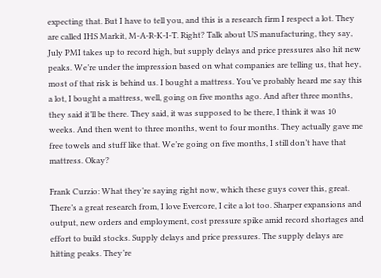expecting that. But I have to tell you, and this is a research firm I respect a lot. They are called IHS Markit, M-A-R-K-I-T. Right? Talk about US manufacturing, they say, July PMI takes up to record high, but supply delays and price pressures also hit new peaks. We’re under the impression based on what companies are telling us, that hey, most of that risk is behind us. I bought a mattress. You’ve probably heard me say this a lot, I bought a mattress, well, going on five months ago. And after three months, they said it’ll be there. They said, it was supposed to be there, I think it was 10 weeks. And then went to three months, went to four months. They actually gave me free towels and stuff like that. We’re going on five months, I still don’t have that mattress. Okay?

Frank Curzio: What they’re saying right now, which these guys cover this, great. There’s a great research from, I love Evercore, I cite a lot too. Sharper expansions and output, new orders and employment, cost pressure spike amid record shortages and effort to build stocks. Supply delays and price pressures. The supply delays are hitting peaks. They’re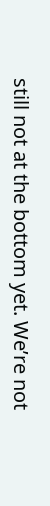still not at the bottom yet. We’re not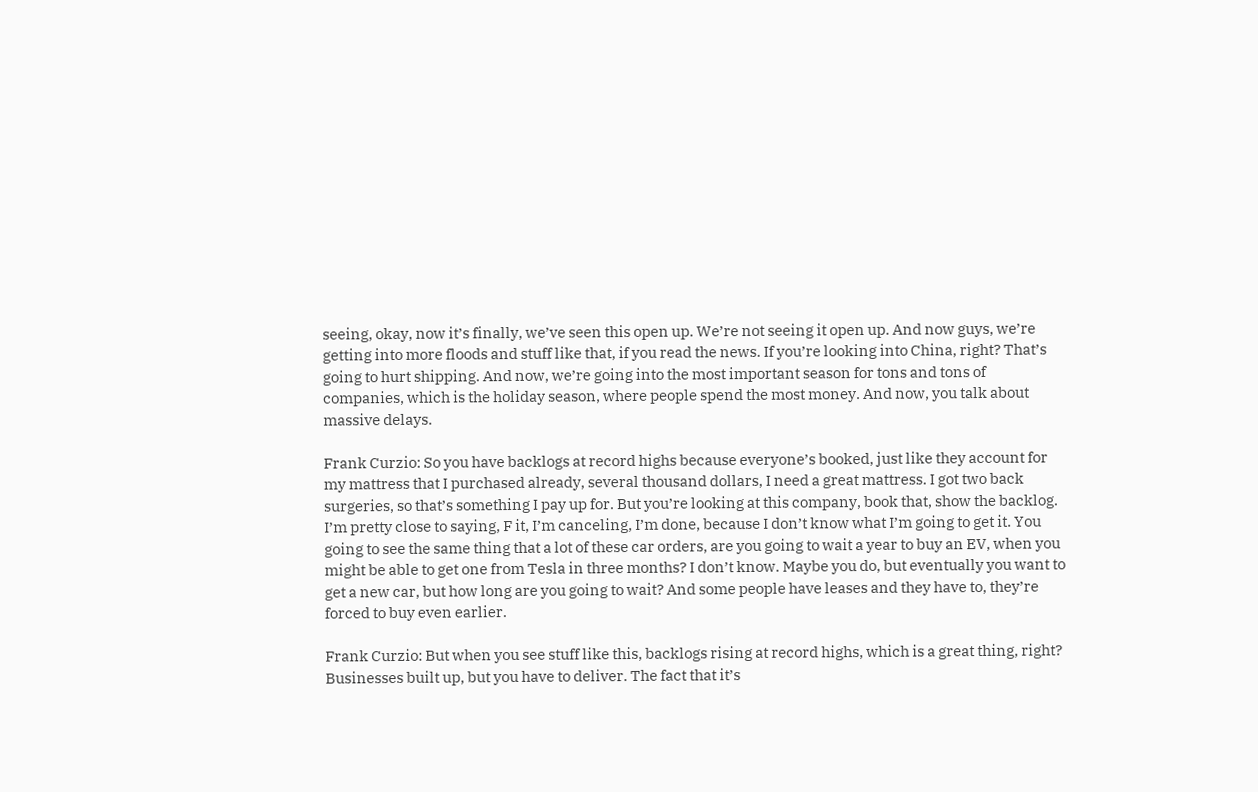seeing, okay, now it’s finally, we’ve seen this open up. We’re not seeing it open up. And now guys, we’re getting into more floods and stuff like that, if you read the news. If you’re looking into China, right? That’s going to hurt shipping. And now, we’re going into the most important season for tons and tons of companies, which is the holiday season, where people spend the most money. And now, you talk about massive delays.

Frank Curzio: So you have backlogs at record highs because everyone’s booked, just like they account for my mattress that I purchased already, several thousand dollars, I need a great mattress. I got two back surgeries, so that’s something I pay up for. But you’re looking at this company, book that, show the backlog. I’m pretty close to saying, F it, I’m canceling, I’m done, because I don’t know what I’m going to get it. You going to see the same thing that a lot of these car orders, are you going to wait a year to buy an EV, when you might be able to get one from Tesla in three months? I don’t know. Maybe you do, but eventually you want to get a new car, but how long are you going to wait? And some people have leases and they have to, they’re forced to buy even earlier.

Frank Curzio: But when you see stuff like this, backlogs rising at record highs, which is a great thing, right? Businesses built up, but you have to deliver. The fact that it’s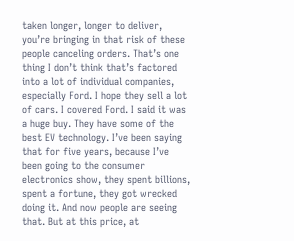taken longer, longer to deliver, you’re bringing in that risk of these people canceling orders. That’s one thing I don’t think that’s factored into a lot of individual companies, especially Ford. I hope they sell a lot of cars. I covered Ford. I said it was a huge buy. They have some of the best EV technology. I’ve been saying that for five years, because I’ve been going to the consumer electronics show, they spent billions, spent a fortune, they got wrecked doing it. And now people are seeing that. But at this price, at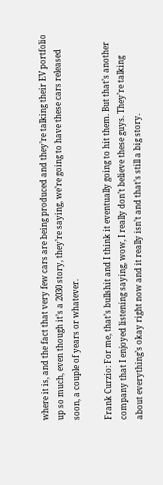where it is, and the fact that very few cars are being produced and they’re talking their EV portfolio up so much, even though it’s a 2030 story, they’re saying, we’re going to have these cars released soon, a couple of years or whatever.

Frank Curzio: For me, that’s bullshit and I think it eventually going to hit them. But that’s another company that I enjoyed listening saying, wow, I really don’t believe these guys. They’re talking about everything’s okay right now and it really isn’t and that’s still a big story.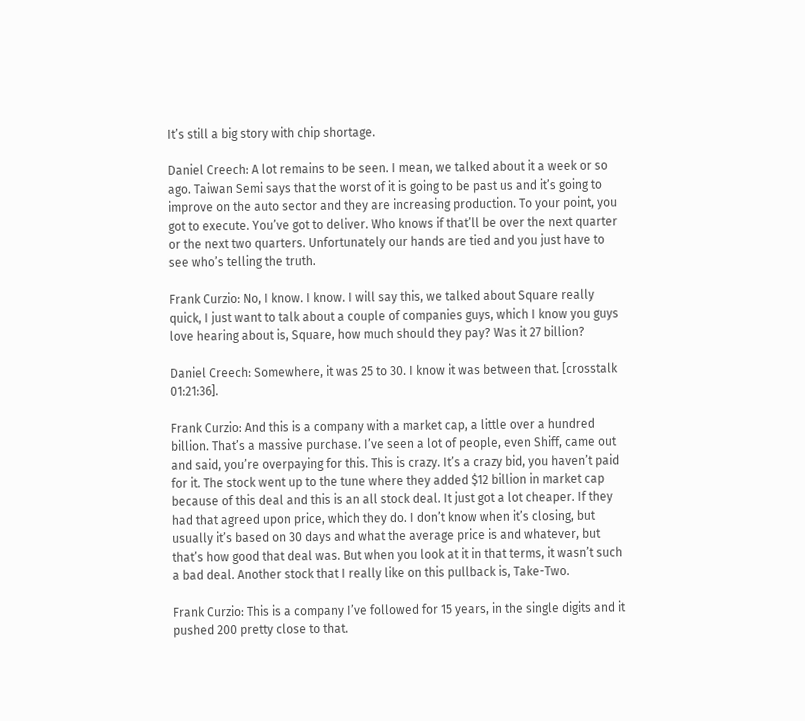It’s still a big story with chip shortage.

Daniel Creech: A lot remains to be seen. I mean, we talked about it a week or so ago. Taiwan Semi says that the worst of it is going to be past us and it’s going to improve on the auto sector and they are increasing production. To your point, you got to execute. You’ve got to deliver. Who knows if that’ll be over the next quarter or the next two quarters. Unfortunately our hands are tied and you just have to see who’s telling the truth.

Frank Curzio: No, I know. I know. I will say this, we talked about Square really quick, I just want to talk about a couple of companies guys, which I know you guys love hearing about is, Square, how much should they pay? Was it 27 billion?

Daniel Creech: Somewhere, it was 25 to 30. I know it was between that. [crosstalk 01:21:36].

Frank Curzio: And this is a company with a market cap, a little over a hundred billion. That’s a massive purchase. I’ve seen a lot of people, even Shiff, came out and said, you’re overpaying for this. This is crazy. It’s a crazy bid, you haven’t paid for it. The stock went up to the tune where they added $12 billion in market cap because of this deal and this is an all stock deal. It just got a lot cheaper. If they had that agreed upon price, which they do. I don’t know when it’s closing, but usually it’s based on 30 days and what the average price is and whatever, but that’s how good that deal was. But when you look at it in that terms, it wasn’t such a bad deal. Another stock that I really like on this pullback is, Take-Two.

Frank Curzio: This is a company I’ve followed for 15 years, in the single digits and it pushed 200 pretty close to that.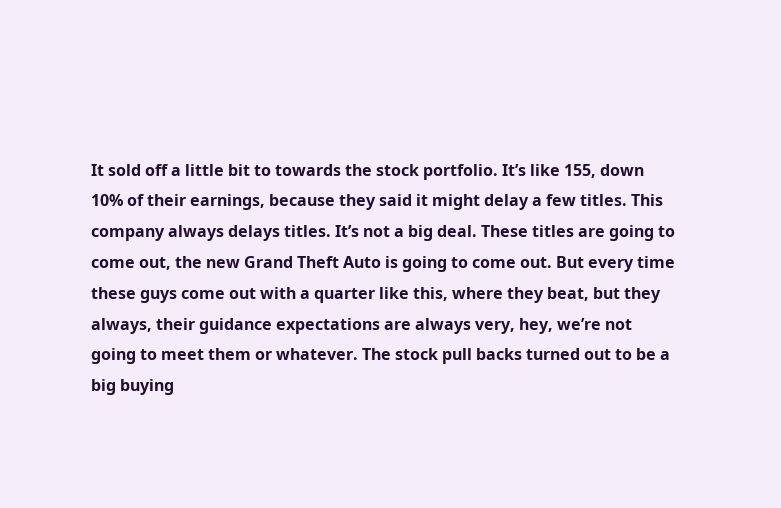It sold off a little bit to towards the stock portfolio. It’s like 155, down 10% of their earnings, because they said it might delay a few titles. This company always delays titles. It’s not a big deal. These titles are going to come out, the new Grand Theft Auto is going to come out. But every time these guys come out with a quarter like this, where they beat, but they always, their guidance expectations are always very, hey, we’re not going to meet them or whatever. The stock pull backs turned out to be a big buying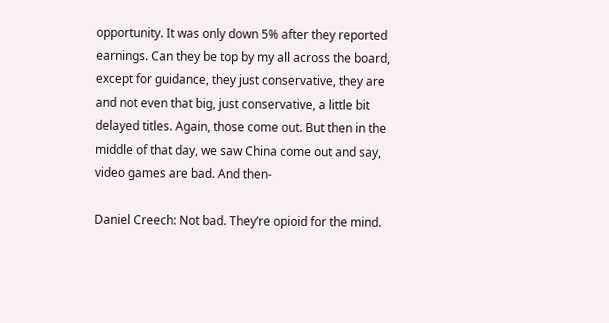opportunity. It was only down 5% after they reported earnings. Can they be top by my all across the board, except for guidance, they just conservative, they are and not even that big, just conservative, a little bit delayed titles. Again, those come out. But then in the middle of that day, we saw China come out and say, video games are bad. And then-

Daniel Creech: Not bad. They’re opioid for the mind.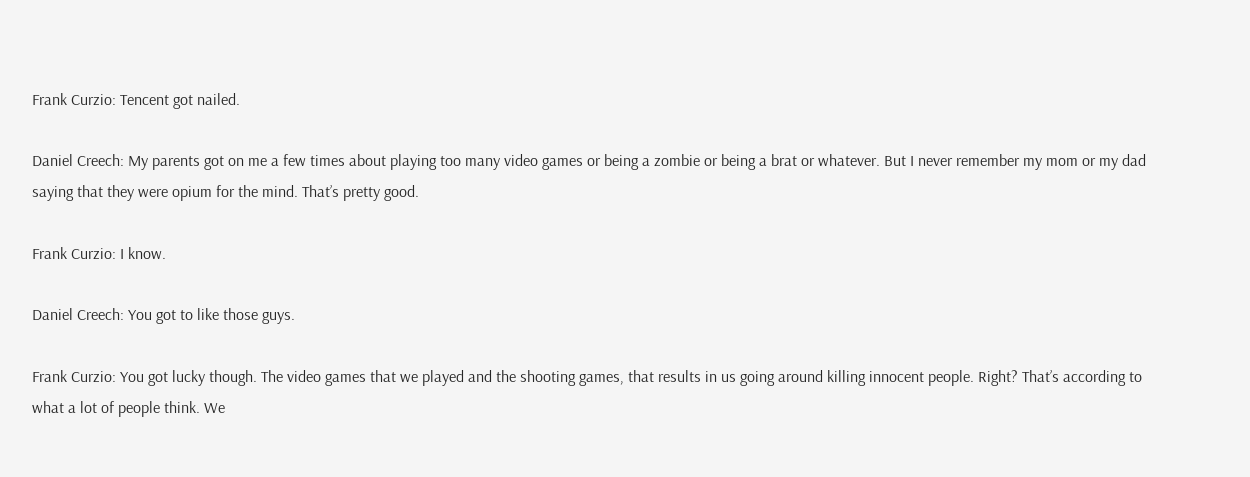Frank Curzio: Tencent got nailed.

Daniel Creech: My parents got on me a few times about playing too many video games or being a zombie or being a brat or whatever. But I never remember my mom or my dad saying that they were opium for the mind. That’s pretty good.

Frank Curzio: I know.

Daniel Creech: You got to like those guys.

Frank Curzio: You got lucky though. The video games that we played and the shooting games, that results in us going around killing innocent people. Right? That’s according to what a lot of people think. We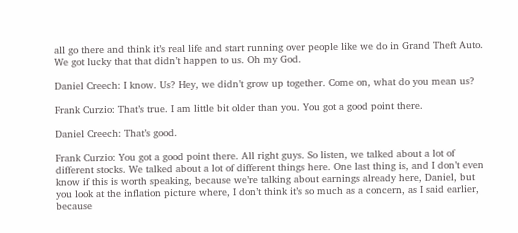all go there and think it’s real life and start running over people like we do in Grand Theft Auto. We got lucky that that didn’t happen to us. Oh my God.

Daniel Creech: I know. Us? Hey, we didn’t grow up together. Come on, what do you mean us?

Frank Curzio: That’s true. I am little bit older than you. You got a good point there.

Daniel Creech: That’s good.

Frank Curzio: You got a good point there. All right guys. So listen, we talked about a lot of different stocks. We talked about a lot of different things here. One last thing is, and I don’t even know if this is worth speaking, because we’re talking about earnings already here, Daniel, but you look at the inflation picture where, I don’t think it’s so much as a concern, as I said earlier, because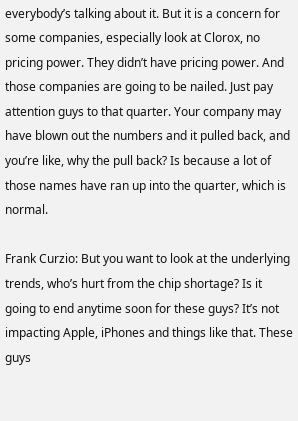everybody’s talking about it. But it is a concern for some companies, especially look at Clorox, no pricing power. They didn’t have pricing power. And those companies are going to be nailed. Just pay attention guys to that quarter. Your company may have blown out the numbers and it pulled back, and you’re like, why the pull back? Is because a lot of those names have ran up into the quarter, which is normal.

Frank Curzio: But you want to look at the underlying trends, who’s hurt from the chip shortage? Is it going to end anytime soon for these guys? It’s not impacting Apple, iPhones and things like that. These guys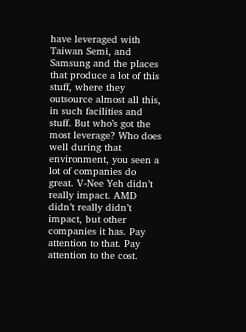have leveraged with Taiwan Semi, and Samsung and the places that produce a lot of this stuff, where they outsource almost all this, in such facilities and stuff. But who’s got the most leverage? Who does well during that environment, you seen a lot of companies do great. V-Nee Yeh didn’t really impact. AMD didn’t really didn’t impact, but other companies it has. Pay attention to that. Pay attention to the cost.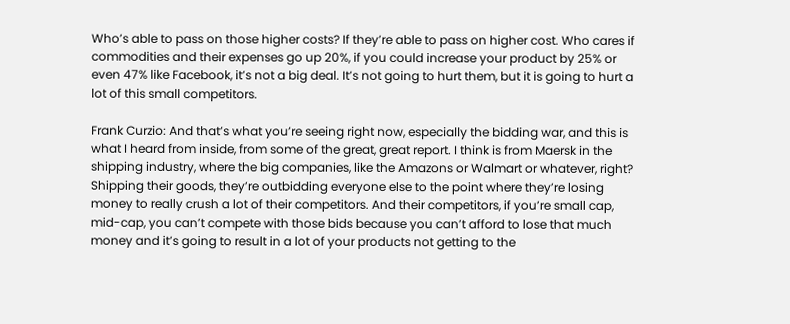Who’s able to pass on those higher costs? If they’re able to pass on higher cost. Who cares if commodities and their expenses go up 20%, if you could increase your product by 25% or even 47% like Facebook, it’s not a big deal. It’s not going to hurt them, but it is going to hurt a lot of this small competitors.

Frank Curzio: And that’s what you’re seeing right now, especially the bidding war, and this is what I heard from inside, from some of the great, great report. I think is from Maersk in the shipping industry, where the big companies, like the Amazons or Walmart or whatever, right? Shipping their goods, they’re outbidding everyone else to the point where they’re losing money to really crush a lot of their competitors. And their competitors, if you’re small cap, mid-cap, you can’t compete with those bids because you can’t afford to lose that much money and it’s going to result in a lot of your products not getting to the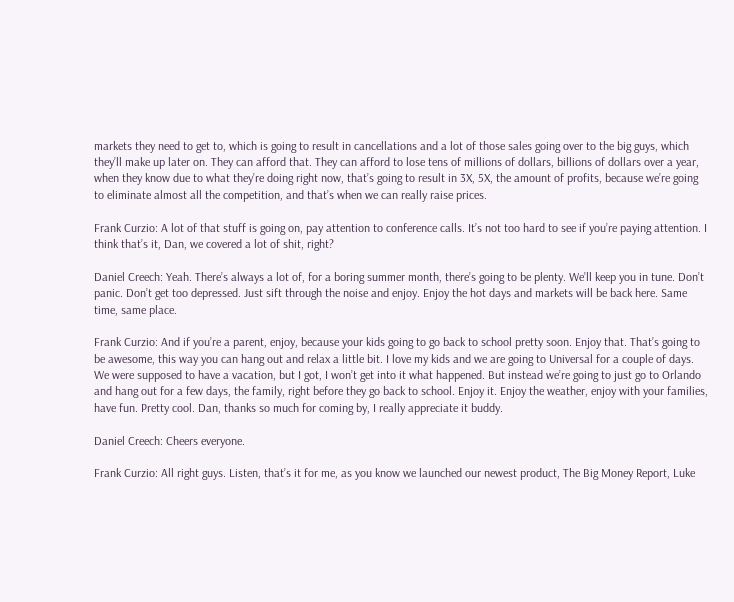markets they need to get to, which is going to result in cancellations and a lot of those sales going over to the big guys, which they’ll make up later on. They can afford that. They can afford to lose tens of millions of dollars, billions of dollars over a year, when they know due to what they’re doing right now, that’s going to result in 3X, 5X, the amount of profits, because we’re going to eliminate almost all the competition, and that’s when we can really raise prices.

Frank Curzio: A lot of that stuff is going on, pay attention to conference calls. It’s not too hard to see if you’re paying attention. I think that’s it, Dan, we covered a lot of shit, right?

Daniel Creech: Yeah. There’s always a lot of, for a boring summer month, there’s going to be plenty. We’ll keep you in tune. Don’t panic. Don’t get too depressed. Just sift through the noise and enjoy. Enjoy the hot days and markets will be back here. Same time, same place.

Frank Curzio: And if you’re a parent, enjoy, because your kids going to go back to school pretty soon. Enjoy that. That’s going to be awesome, this way you can hang out and relax a little bit. I love my kids and we are going to Universal for a couple of days. We were supposed to have a vacation, but I got, I won’t get into it what happened. But instead we’re going to just go to Orlando and hang out for a few days, the family, right before they go back to school. Enjoy it. Enjoy the weather, enjoy with your families, have fun. Pretty cool. Dan, thanks so much for coming by, I really appreciate it buddy.

Daniel Creech: Cheers everyone.

Frank Curzio: All right guys. Listen, that’s it for me, as you know we launched our newest product, The Big Money Report, Luke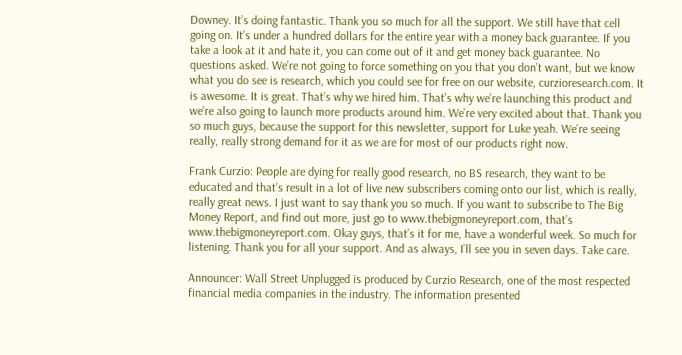Downey. It’s doing fantastic. Thank you so much for all the support. We still have that cell going on. It’s under a hundred dollars for the entire year with a money back guarantee. If you take a look at it and hate it, you can come out of it and get money back guarantee. No questions asked. We’re not going to force something on you that you don’t want, but we know what you do see is research, which you could see for free on our website, curzioresearch.com. It is awesome. It is great. That’s why we hired him. That’s why we’re launching this product and we’re also going to launch more products around him. We’re very excited about that. Thank you so much guys, because the support for this newsletter, support for Luke yeah. We’re seeing really, really strong demand for it as we are for most of our products right now.

Frank Curzio: People are dying for really good research, no BS research, they want to be educated and that’s result in a lot of live new subscribers coming onto our list, which is really, really great news. I just want to say thank you so much. If you want to subscribe to The Big Money Report, and find out more, just go to www.thebigmoneyreport.com, that’s www.thebigmoneyreport.com. Okay guys, that’s it for me, have a wonderful week. So much for listening. Thank you for all your support. And as always, I’ll see you in seven days. Take care.

Announcer: Wall Street Unplugged is produced by Curzio Research, one of the most respected financial media companies in the industry. The information presented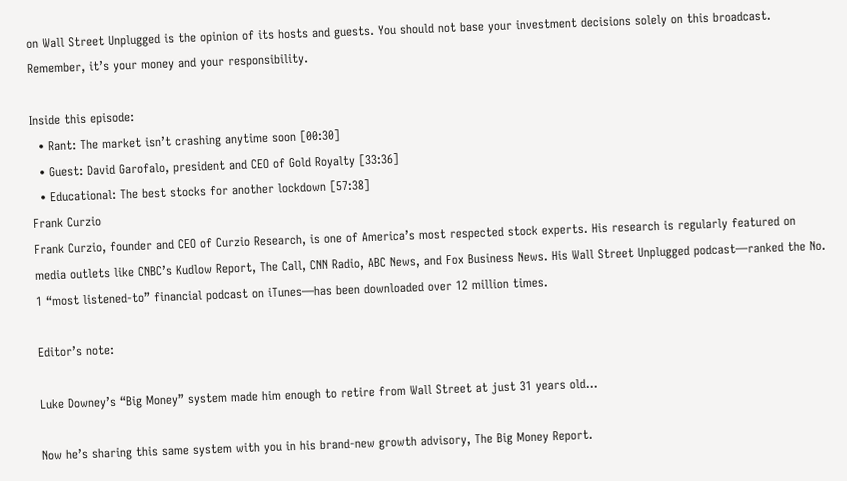on Wall Street Unplugged is the opinion of its hosts and guests. You should not base your investment decisions solely on this broadcast. Remember, it’s your money and your responsibility.

Inside this episode:
  • Rant: The market isn’t crashing anytime soon [00:30]
  • Guest: David Garofalo, president and CEO of Gold Royalty [33:36]
  • Educational: The best stocks for another lockdown [57:38]
Frank Curzio
Frank Curzio, founder and CEO of Curzio Research, is one of America’s most respected stock experts. His research is regularly featured on media outlets like CNBC’s Kudlow Report, The Call, CNN Radio, ABC News, and Fox Business News. His Wall Street Unplugged podcast—ranked the No. 1 “most listened-to” financial podcast on iTunes—has been downloaded over 12 million times.

Editor’s note:

Luke Downey’s “Big Money” system made him enough to retire from Wall Street at just 31 years old…

Now he’s sharing this same system with you in his brand-new growth advisory, The Big Money Report.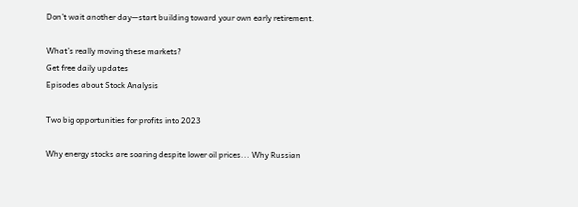Don’t wait another day—start building toward your own early retirement.

What’s really moving these markets?
Get free daily updates
Episodes about Stock Analysis

Two big opportunities for profits into 2023

Why energy stocks are soaring despite lower oil prices... Why Russian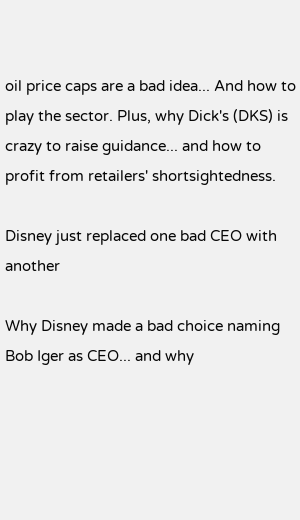oil price caps are a bad idea... And how to play the sector. Plus, why Dick's (DKS) is crazy to raise guidance... and how to profit from retailers' shortsightedness.

Disney just replaced one bad CEO with another

Why Disney made a bad choice naming Bob Iger as CEO... and why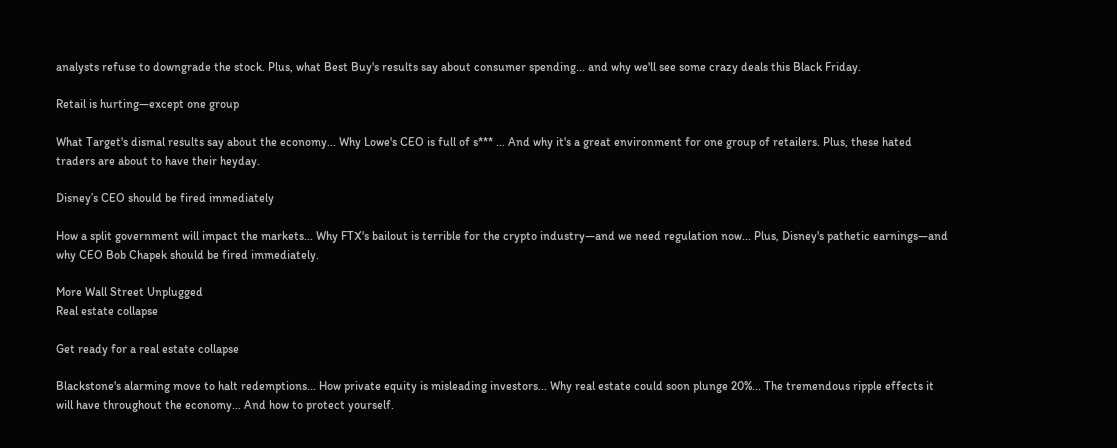analysts refuse to downgrade the stock. Plus, what Best Buy's results say about consumer spending... and why we'll see some crazy deals this Black Friday.

Retail is hurting—except one group

What Target's dismal results say about the economy... Why Lowe's CEO is full of s*** ... And why it's a great environment for one group of retailers. Plus, these hated traders are about to have their heyday.

Disney’s CEO should be fired immediately

How a split government will impact the markets... Why FTX's bailout is terrible for the crypto industry—and we need regulation now... Plus, Disney's pathetic earnings—and why CEO Bob Chapek should be fired immediately.

More Wall Street Unplugged
Real estate collapse

Get ready for a real estate collapse

Blackstone's alarming move to halt redemptions... How private equity is misleading investors... Why real estate could soon plunge 20%... The tremendous ripple effects it will have throughout the economy... And how to protect yourself.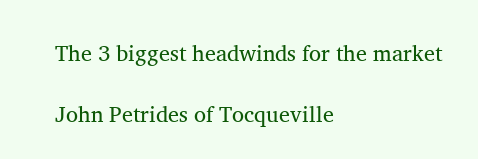The 3 biggest headwinds for the market

John Petrides of Tocqueville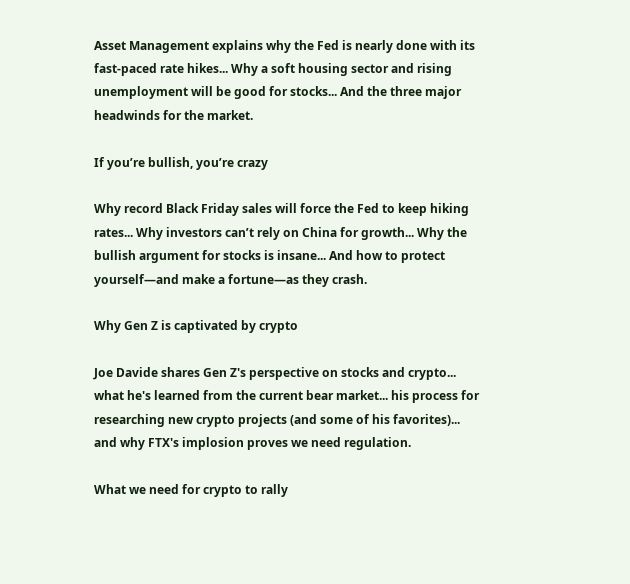Asset Management explains why the Fed is nearly done with its fast-paced rate hikes... Why a soft housing sector and rising unemployment will be good for stocks... And the three major headwinds for the market.

If you’re bullish, you’re crazy

Why record Black Friday sales will force the Fed to keep hiking rates... Why investors can’t rely on China for growth... Why the bullish argument for stocks is insane... And how to protect yourself—and make a fortune—as they crash.

Why Gen Z is captivated by crypto

Joe Davide shares Gen Z's perspective on stocks and crypto... what he's learned from the current bear market... his process for researching new crypto projects (and some of his favorites)... and why FTX's implosion proves we need regulation.

What we need for crypto to rally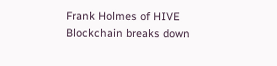Frank Holmes of HIVE Blockchain breaks down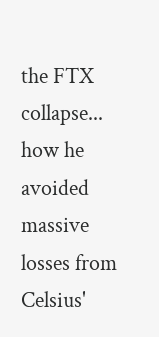the FTX collapse... how he avoided massive losses from Celsius'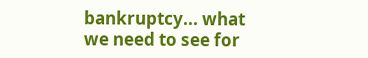bankruptcy... what we need to see for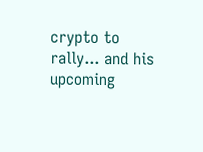crypto to rally... and his upcoming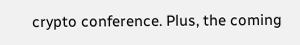crypto conference. Plus, the coming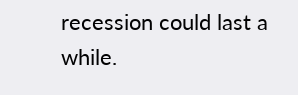recession could last a while.